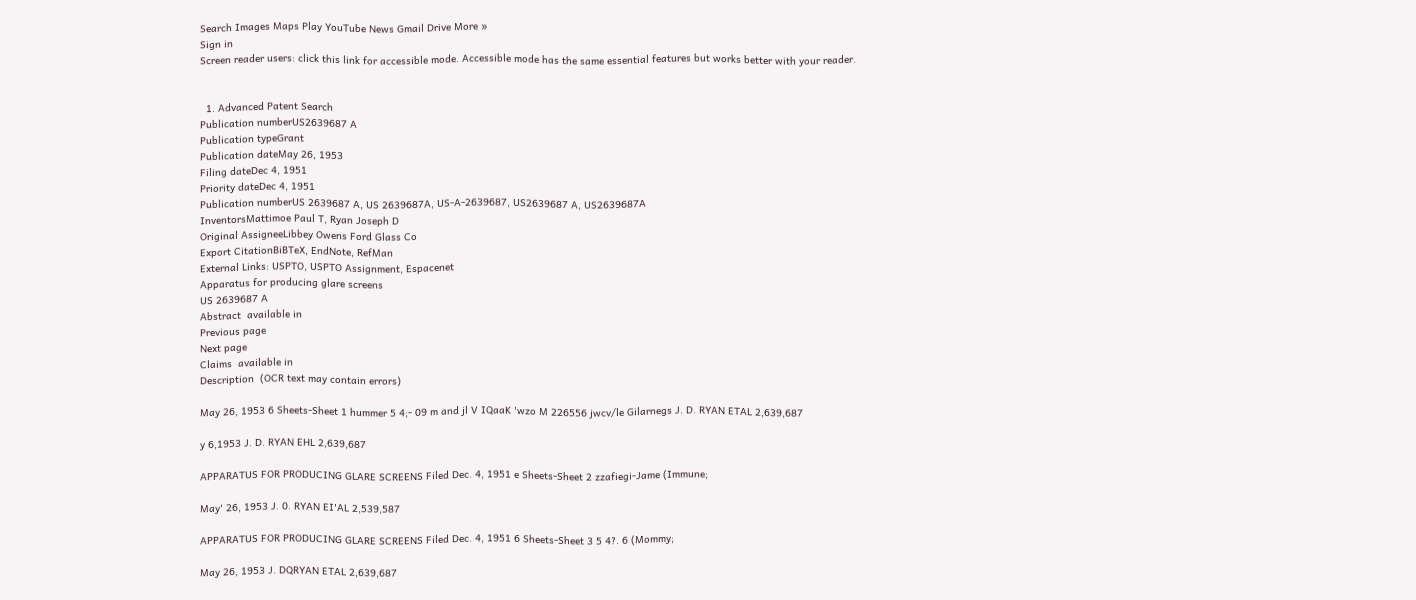Search Images Maps Play YouTube News Gmail Drive More »
Sign in
Screen reader users: click this link for accessible mode. Accessible mode has the same essential features but works better with your reader.


  1. Advanced Patent Search
Publication numberUS2639687 A
Publication typeGrant
Publication dateMay 26, 1953
Filing dateDec 4, 1951
Priority dateDec 4, 1951
Publication numberUS 2639687 A, US 2639687A, US-A-2639687, US2639687 A, US2639687A
InventorsMattimoe Paul T, Ryan Joseph D
Original AssigneeLibbey Owens Ford Glass Co
Export CitationBiBTeX, EndNote, RefMan
External Links: USPTO, USPTO Assignment, Espacenet
Apparatus for producing glare screens
US 2639687 A
Abstract  available in
Previous page
Next page
Claims  available in
Description  (OCR text may contain errors)

May 26, 1953 6 Sheets-Sheet 1 hummer 5 4;- 09 m and jl V IQaaK 'wzo M 226556 jwcv/le Gilarnegs J. D. RYAN ETAL 2,639,687

y 6,1953 J. D. RYAN EHL 2,639,687

APPARATUS FOR PRODUCING GLARE SCREENS Filed Dec. 4, 1951 e Sheets-Sheet 2 zzafiegi-Jame (Immune;

May' 26, 1953 J. 0. RYAN EI'AL 2,539,587

APPARATUS FOR PRODUCING GLARE SCREENS Filed Dec. 4, 1951 6 Sheets-Sheet 3 5 4?. 6 (Mommy;

May 26, 1953 J. DQRYAN ETAL 2,639,687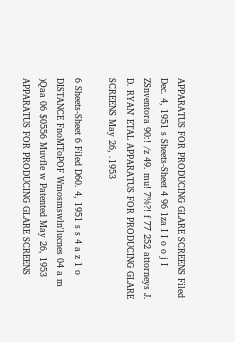APPARATUS FOR PRODUCING GLARE SCREENS Filed Dec. 4, 1951 s Sheets-Sheet 4 96 1za I I o o j I ZSnventora 90:! /z 49. mu! 7%?! f 77 252 attorneys J. D. RYAN' ETAL APPARATUS FOR PRODUCING GLARE SCREENS May 26, .1953

6 Sheets-Sheet 6 Filed D60. 4, 1951 s s 4 a z 1 o DISTANCE FnoMToPOF Wmosmswln'lucnes 04 a m )Qaa 06 $0556 Muvfle w Patented May 26, 1953 APPARATUS FOR PRODUCING GLARE SCREENS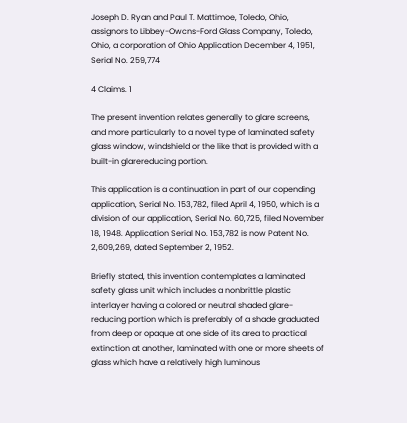Joseph D. Ryan and Paul T. Mattimoe, Toledo, Ohio, assignors to Libbey-Owcns-Ford Glass Company, Toledo, Ohio, a corporation of Ohio Application December 4, 1951, Serial No. 259,774

4 Claims. 1

The present invention relates generally to glare screens, and more particularly to a novel type of laminated safety glass window, windshield or the like that is provided with a built-in glarereducing portion.

This application is a continuation in part of our copending application, Serial No. 153,782, filed April 4, 1950, which is a division of our application, Serial No. 60,725, filed November 18, 1948. Application Serial No. 153,782 is now Patent No. 2,609,269, dated September 2, 1952.

Briefly stated, this invention contemplates a laminated safety glass unit which includes a nonbrittle plastic interlayer having a colored or neutral shaded glare-reducing portion which is preferably of a shade graduated from deep or opaque at one side of its area to practical extinction at another, laminated with one or more sheets of glass which have a relatively high luminous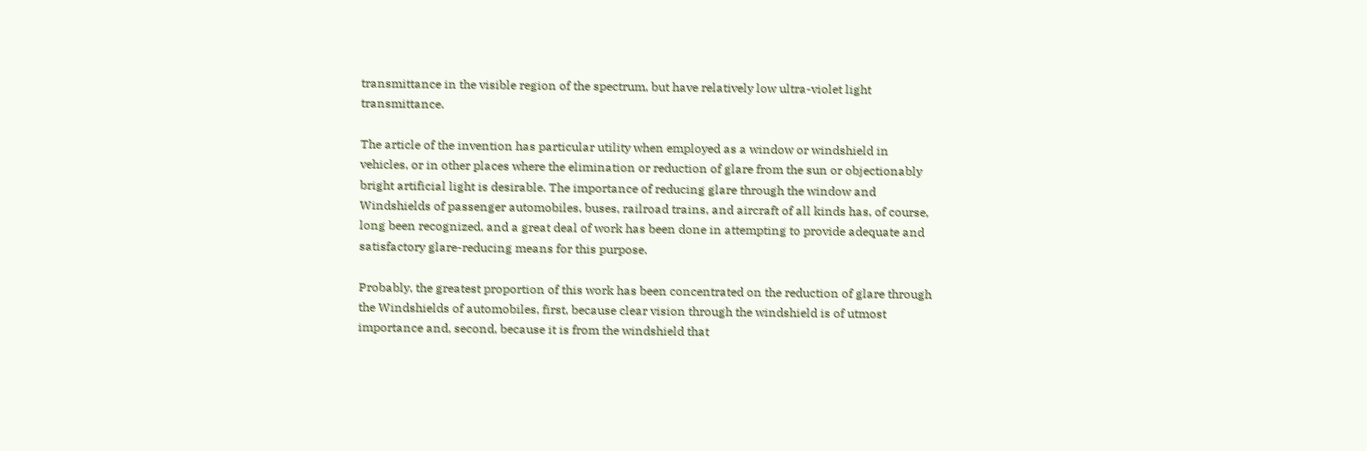transmittance in the visible region of the spectrum, but have relatively low ultra-violet light transmittance.

The article of the invention has particular utility when employed as a window or windshield in vehicles, or in other places where the elimination or reduction of glare from the sun or objectionably bright artificial light is desirable. The importance of reducing glare through the window and Windshields of passenger automobiles, buses, railroad trains, and aircraft of all kinds has, of course, long been recognized, and a great deal of work has been done in attempting to provide adequate and satisfactory glare-reducing means for this purpose.

Probably, the greatest proportion of this work has been concentrated on the reduction of glare through the Windshields of automobiles, first, because clear vision through the windshield is of utmost importance and, second, because it is from the windshield that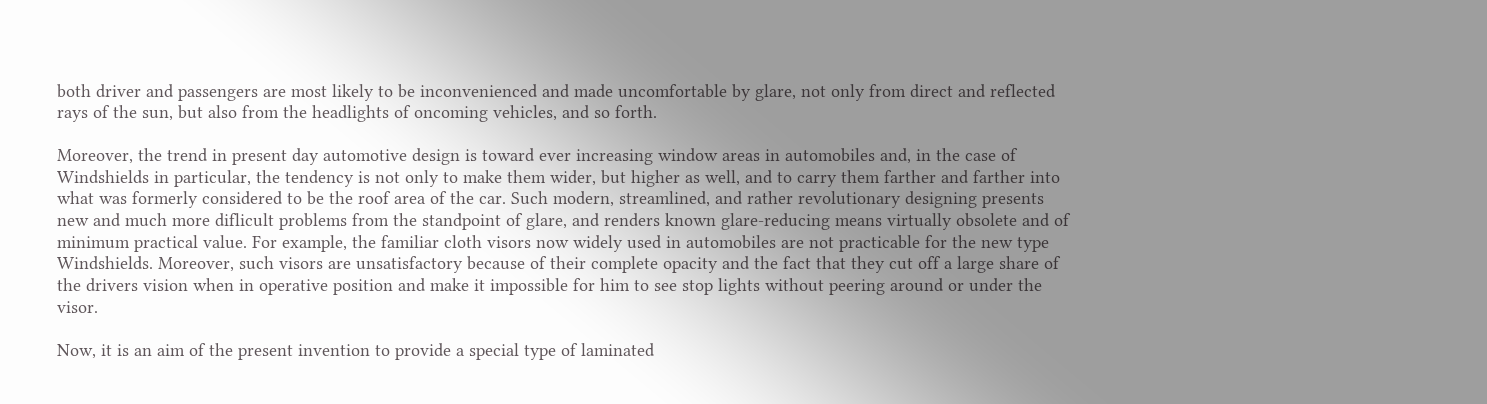both driver and passengers are most likely to be inconvenienced and made uncomfortable by glare, not only from direct and reflected rays of the sun, but also from the headlights of oncoming vehicles, and so forth.

Moreover, the trend in present day automotive design is toward ever increasing window areas in automobiles and, in the case of Windshields in particular, the tendency is not only to make them wider, but higher as well, and to carry them farther and farther into what was formerly considered to be the roof area of the car. Such modern, streamlined, and rather revolutionary designing presents new and much more diflicult problems from the standpoint of glare, and renders known glare-reducing means virtually obsolete and of minimum practical value. For example, the familiar cloth visors now widely used in automobiles are not practicable for the new type Windshields. Moreover, such visors are unsatisfactory because of their complete opacity and the fact that they cut off a large share of the drivers vision when in operative position and make it impossible for him to see stop lights without peering around or under the visor.

Now, it is an aim of the present invention to provide a special type of laminated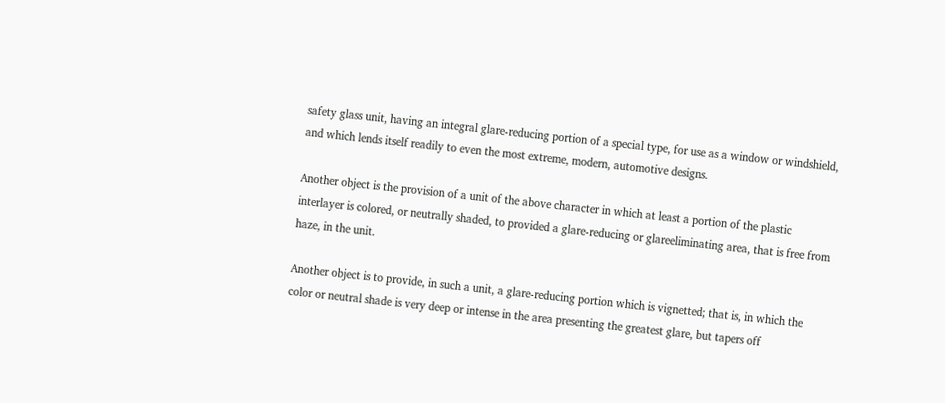safety glass unit, having an integral glare-reducing portion of a special type, for use as a window or windshield, and which lends itself readily to even the most extreme, modern, automotive designs.

Another object is the provision of a unit of the above character in which at least a portion of the plastic interlayer is colored, or neutrally shaded, to provided a glare-reducing or glareeliminating area, that is free from haze, in the unit.

Another object is to provide, in such a unit, a glare-reducing portion which is vignetted; that is, in which the color or neutral shade is very deep or intense in the area presenting the greatest glare, but tapers off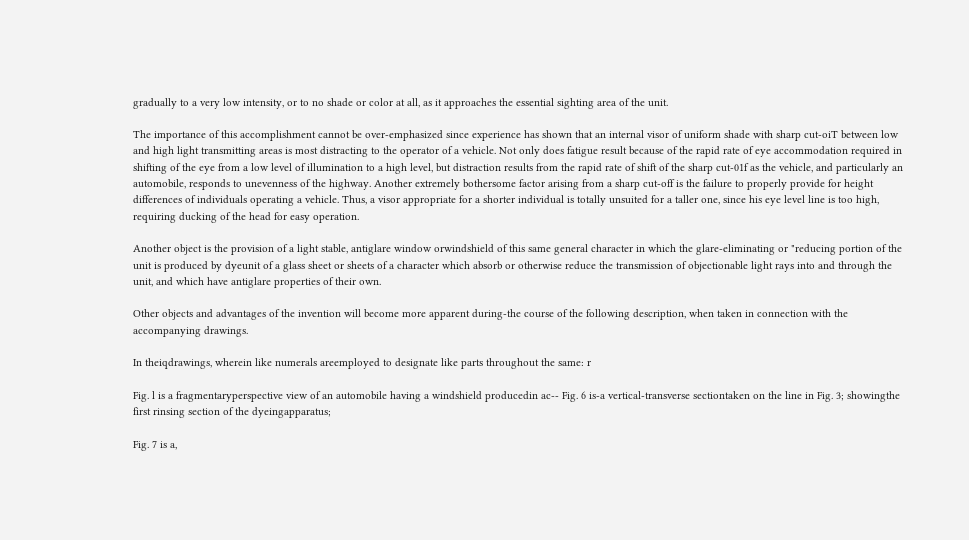gradually to a very low intensity, or to no shade or color at all, as it approaches the essential sighting area of the unit.

The importance of this accomplishment cannot be over-emphasized since experience has shown that an internal visor of uniform shade with sharp cut-oiT between low and high light transmitting areas is most distracting to the operator of a vehicle. Not only does fatigue result because of the rapid rate of eye accommodation required in shifting of the eye from a low level of illumination to a high level, but distraction results from the rapid rate of shift of the sharp cut-01f as the vehicle, and particularly an automobile, responds to unevenness of the highway. Another extremely bothersome factor arising from a sharp cut-off is the failure to properly provide for height differences of individuals operating a vehicle. Thus, a visor appropriate for a shorter individual is totally unsuited for a taller one, since his eye level line is too high, requiring ducking of the head for easy operation.

Another object is the provision of a light stable, antiglare window orwindshield of this same general character in which the glare-eliminating or "reducing portion of the unit is produced by dyeunit of a glass sheet or sheets of a character which absorb or otherwise reduce the transmission of objectionable light rays into and through the unit, and which have antiglare properties of their own.

Other objects and advantages of the invention will become more apparent during-the course of the following description, when taken in connection with the accompanying drawings.

In theiqdrawings, wherein like numerals areemployed to designate like parts throughout the same: r

Fig. l is a fragmentaryperspective view of an automobile having a windshield producedin ac-- Fig. 6 is-a vertical-transverse sectiontaken on the line in Fig. 3; showingthe first rinsing section of the dyeingapparatus;

Fig. 7 is a,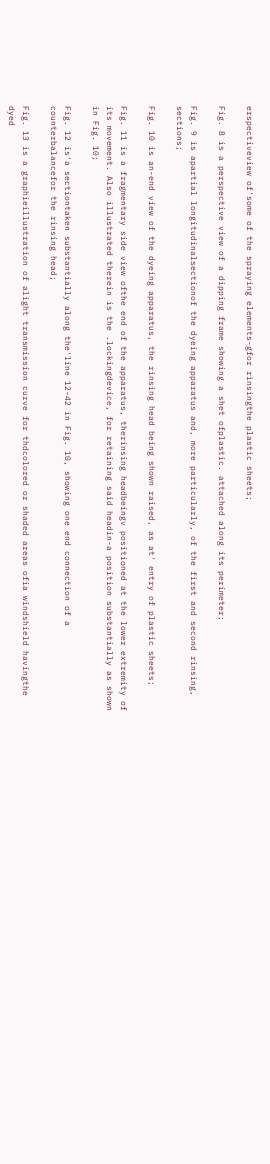erspectiveview of'some of the spraying elements-gfor rinsingthe plastic sheets;

Fig. 8 is a perspective view of a dipping frame showing a shet ofplastic. attached along its perimeter;

Fig. 9 is apartial longitudinalsectionof the dyeing apparatus and, more particularly, of the first and second rinsing, sections;

Fig. 10 is an-end view of the dyeing apparatus, the rinsing head being shown raised, as at' entry of plastic sheets;

Fig. 11 is a fragmentary side view ofthe end of the apparatus, therinsing headbeingv positioned at the lower extremity of its movement. Also illustrated therein is the .lockingdevice, for retaining said headin-a position substantially as shown in Fig. 10;

Fig. 12 is'a sectiontaken substantially along the'line 12-42 in Fig. 10, showing one end connection of a counterbalancefor the rinsing head;

Fig. 13 is a graphieillustration of alight transmission curve for thdcolored or shaded areas ofia windshield havingthe dyed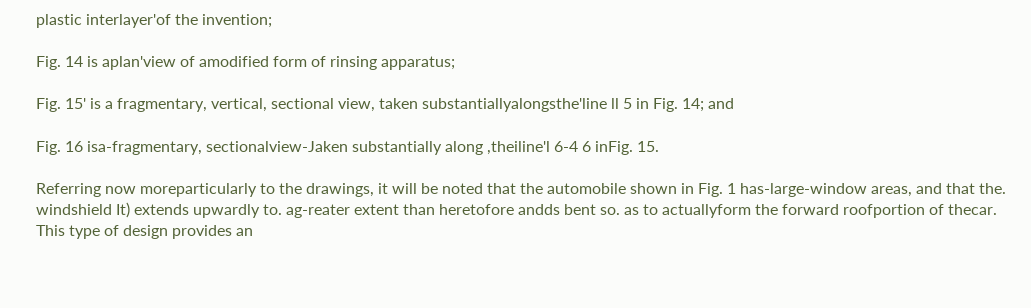plastic interlayer'of the invention;

Fig. 14 is aplan'view of amodified form of rinsing apparatus;

Fig. 15' is a fragmentary, vertical, sectional view, taken substantiallyalongsthe'line ll 5 in Fig. 14; and

Fig. 16 isa-fragmentary, sectionalview-Jaken substantially along ,theiline'l 6-4 6 inFig. 15.

Referring now moreparticularly to the drawings, it will be noted that the automobile shown in Fig. 1 has-large-window areas, and that the. windshield It) extends upwardly to. ag-reater extent than heretofore andds bent so. as to actuallyform the forward roofportion of thecar. This type of design provides an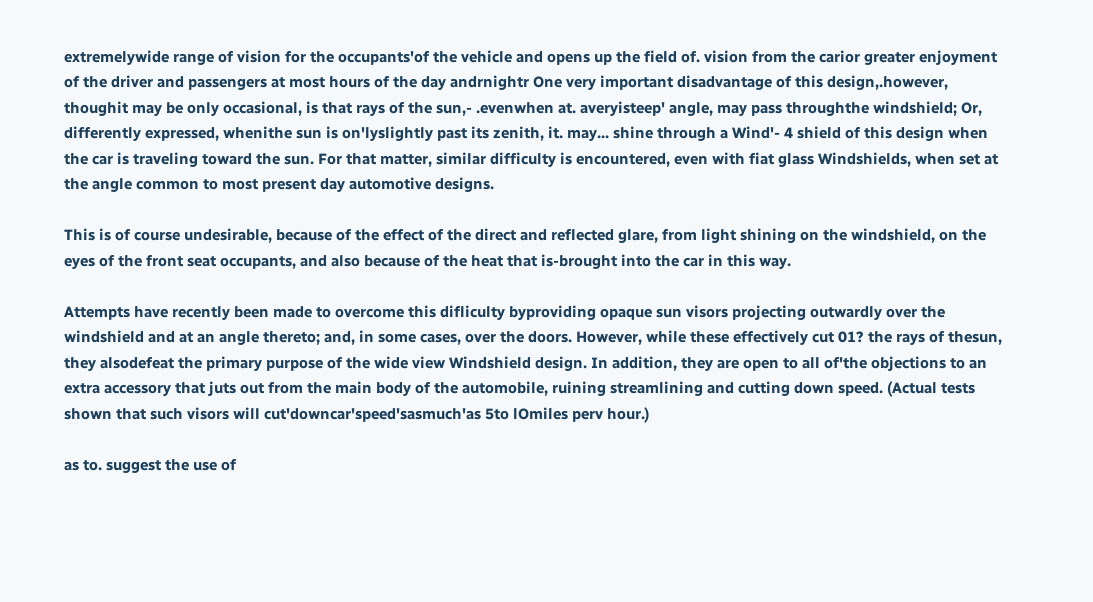extremelywide range of vision for the occupants'of the vehicle and opens up the field of. vision from the carior greater enjoyment of the driver and passengers at most hours of the day andrnightr One very important disadvantage of this design,.however, thoughit may be only occasional, is that rays of the sun,- .evenwhen at. averyisteep' angle, may pass throughthe windshield; Or, differently expressed, whenithe sun is on'lyslightly past its zenith, it. may... shine through a Wind'- 4 shield of this design when the car is traveling toward the sun. For that matter, similar difficulty is encountered, even with fiat glass Windshields, when set at the angle common to most present day automotive designs.

This is of course undesirable, because of the effect of the direct and reflected glare, from light shining on the windshield, on the eyes of the front seat occupants, and also because of the heat that is-brought into the car in this way.

Attempts have recently been made to overcome this difliculty byproviding opaque sun visors projecting outwardly over the windshield and at an angle thereto; and, in some cases, over the doors. However, while these effectively cut 01? the rays of thesun, they alsodefeat the primary purpose of the wide view Windshield design. In addition, they are open to all of'the objections to an extra accessory that juts out from the main body of the automobile, ruining streamlining and cutting down speed. (Actual tests shown that such visors will cut'downcar'speed'sasmuch'as 5to lOmiles perv hour.)

as to. suggest the use of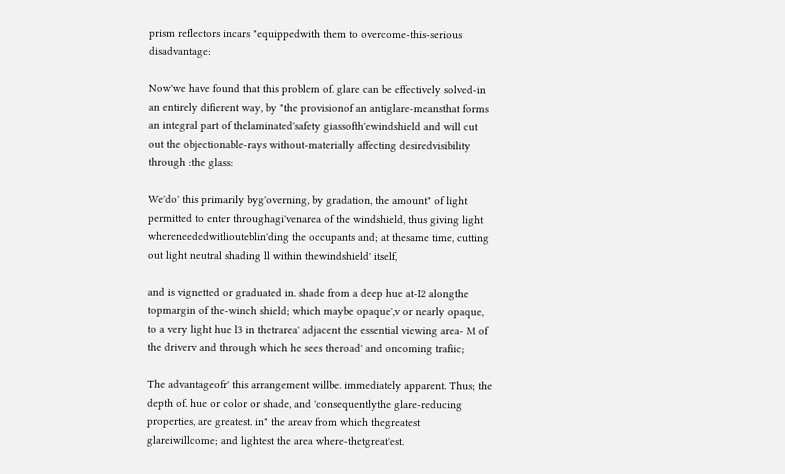prism reflectors incars "equippedwith them to overcome-this-serious disadvantage:

Now'we have found that this problem of. glare can be effectively solved-in an entirely difierent way, by "the provisionof an antiglare-meansthat forms an integral part of thelaminated'safety giassofth'ewindshield and will cut out the objectionable-rays without-materially affecting desiredvisibility through :the glass:

We'do' this primarily byg'overning, by gradation, the amount" of light permitted to enter throughagi'venarea of the windshield, thus giving light whereneededwitliouteblin'ding the occupants and; at thesame time, cutting out light neutral shading ll within thewindshield' itself,

and is vignetted or graduated in. shade from a deep hue at-I2 alongthe topmargin of the-winch shield; which maybe opaque',v or nearly opaque, to a very light hue l3 in thetrarea' adjacent the essential viewing area- M of the driverv and through which he sees theroad' and oncoming trafiic;

The advantageofr' this arrangement willbe. immediately apparent. Thus; the depth of. hue or color or shade, and 'consequentlythe glare-reducing properties, are greatest. in" the areav from which thegreatest glareiwillcome; and lightest the area where-thetgreat'est.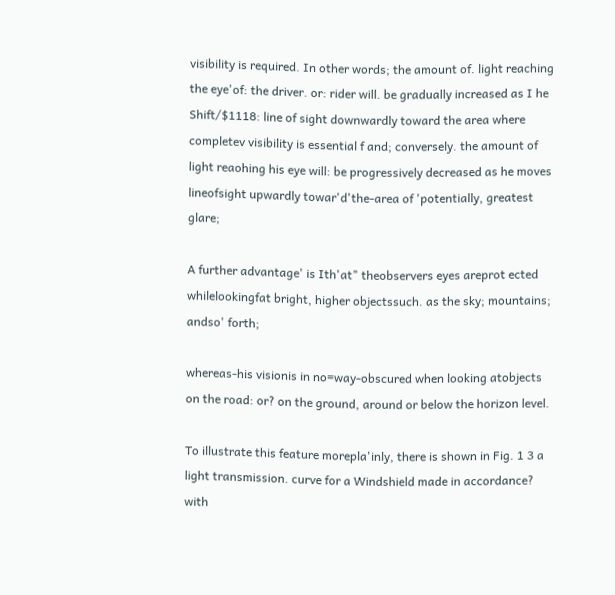visibility is required. In other words; the amount of. light reaching the eye'of: the driver. or: rider will. be gradually increased as I he Shift/$1118: line of sight downwardly toward the area where completev visibility is essential f and; conversely. the amount of light reaohing his eye will: be progressively decreased as he moves lineofsight upwardly towar'd'the-area of 'potentially, greatest glare;

A further advantage' is Ith'at" theobservers eyes areprot ected whilelookingfat bright, higher objectssuch. as the sky; mountains; andso' forth;

whereas-his visionis in no=way-obscured when looking atobjects on the road: or? on the ground, around or below the horizon level.

To illustrate this feature morepla'inly, there is shown in Fig. 1 3 a light transmission. curve for a Windshield made in accordance? with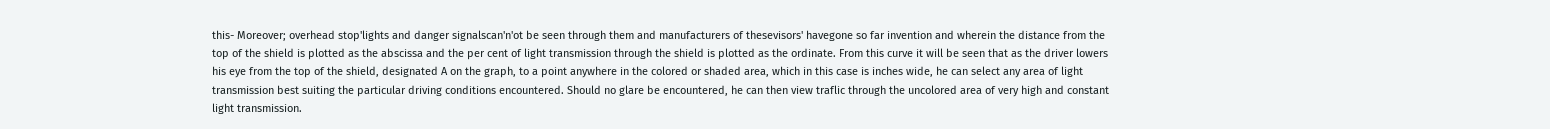this- Moreover; overhead stop'lights and danger signalscan'n'ot be seen through them and manufacturers of thesevisors' havegone so far invention and wherein the distance from the top of the shield is plotted as the abscissa and the per cent of light transmission through the shield is plotted as the ordinate. From this curve it will be seen that as the driver lowers his eye from the top of the shield, designated A on the graph, to a point anywhere in the colored or shaded area, which in this case is inches wide, he can select any area of light transmission best suiting the particular driving conditions encountered. Should no glare be encountered, he can then view traflic through the uncolored area of very high and constant light transmission.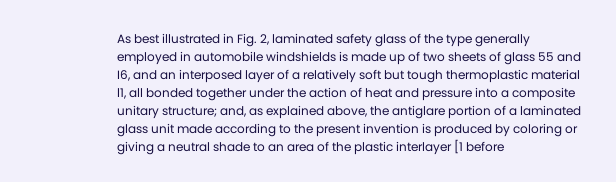As best illustrated in Fig. 2, laminated safety glass of the type generally employed in automobile windshields is made up of two sheets of glass 55 and I6, and an interposed layer of a relatively soft but tough thermoplastic material l1, all bonded together under the action of heat and pressure into a composite unitary structure; and, as explained above, the antiglare portion of a laminated glass unit made according to the present invention is produced by coloring or giving a neutral shade to an area of the plastic interlayer [1 before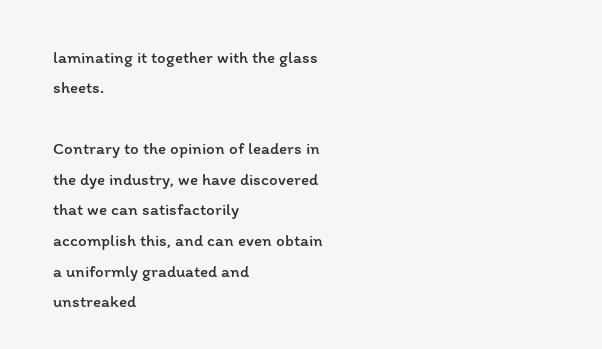laminating it together with the glass sheets.

Contrary to the opinion of leaders in the dye industry, we have discovered that we can satisfactorily accomplish this, and can even obtain a uniformly graduated and unstreaked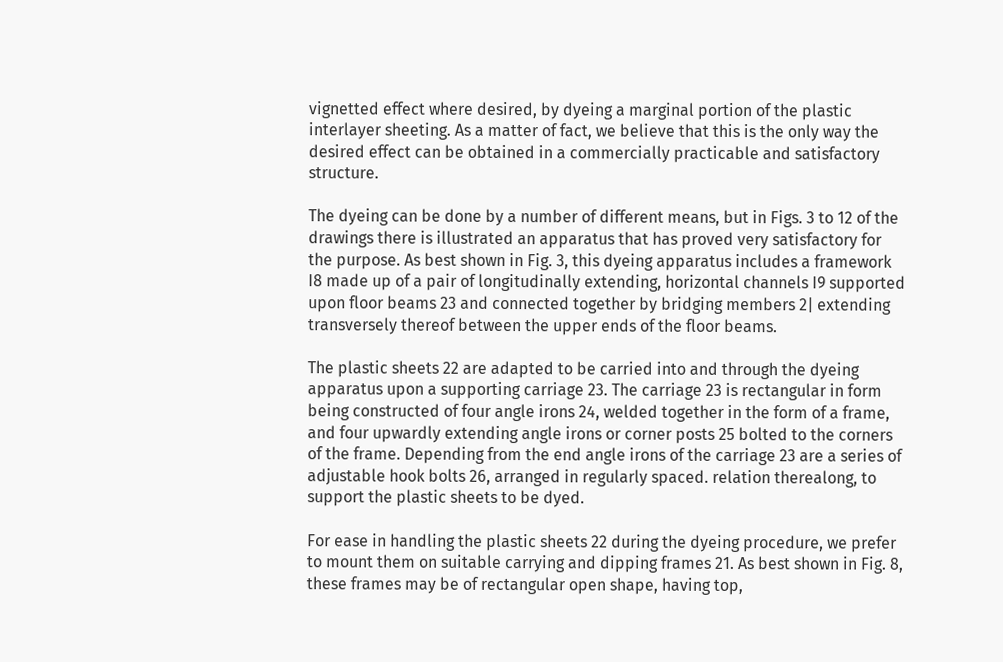vignetted effect where desired, by dyeing a marginal portion of the plastic interlayer sheeting. As a matter of fact, we believe that this is the only way the desired effect can be obtained in a commercially practicable and satisfactory structure.

The dyeing can be done by a number of different means, but in Figs. 3 to 12 of the drawings there is illustrated an apparatus that has proved very satisfactory for the purpose. As best shown in Fig. 3, this dyeing apparatus includes a framework I8 made up of a pair of longitudinally extending, horizontal channels I9 supported upon floor beams 23 and connected together by bridging members 2| extending transversely thereof between the upper ends of the floor beams.

The plastic sheets 22 are adapted to be carried into and through the dyeing apparatus upon a supporting carriage 23. The carriage 23 is rectangular in form being constructed of four angle irons 24, welded together in the form of a frame, and four upwardly extending angle irons or corner posts 25 bolted to the corners of the frame. Depending from the end angle irons of the carriage 23 are a series of adjustable hook bolts 26, arranged in regularly spaced. relation therealong, to support the plastic sheets to be dyed.

For ease in handling the plastic sheets 22 during the dyeing procedure, we prefer to mount them on suitable carrying and dipping frames 21. As best shown in Fig. 8, these frames may be of rectangular open shape, having top,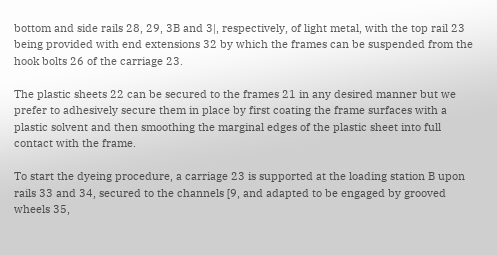bottom and side rails 28, 29, 3B and 3|, respectively, of light metal, with the top rail 23 being provided with end extensions 32 by which the frames can be suspended from the hook bolts 26 of the carriage 23.

The plastic sheets 22 can be secured to the frames 21 in any desired manner but we prefer to adhesively secure them in place by first coating the frame surfaces with a plastic solvent and then smoothing the marginal edges of the plastic sheet into full contact with the frame.

To start the dyeing procedure, a carriage 23 is supported at the loading station B upon rails 33 and 34, secured to the channels [9, and adapted to be engaged by grooved wheels 35,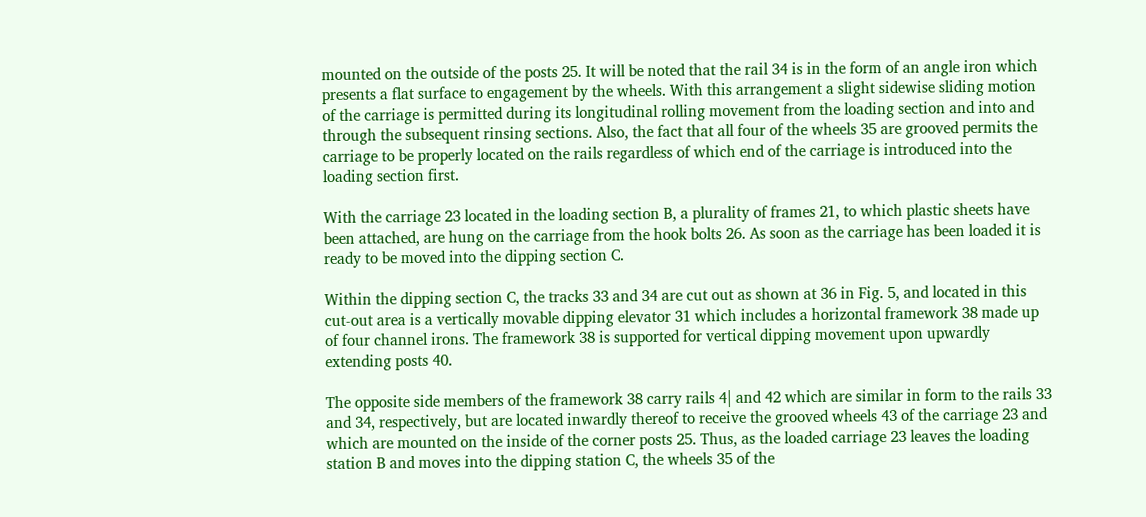mounted on the outside of the posts 25. It will be noted that the rail 34 is in the form of an angle iron which presents a flat surface to engagement by the wheels. With this arrangement a slight sidewise sliding motion of the carriage is permitted during its longitudinal rolling movement from the loading section and into and through the subsequent rinsing sections. Also, the fact that all four of the wheels 35 are grooved permits the carriage to be properly located on the rails regardless of which end of the carriage is introduced into the loading section first.

With the carriage 23 located in the loading section B, a plurality of frames 21, to which plastic sheets have been attached, are hung on the carriage from the hook bolts 26. As soon as the carriage has been loaded it is ready to be moved into the dipping section C.

Within the dipping section C, the tracks 33 and 34 are cut out as shown at 36 in Fig. 5, and located in this cut-out area is a vertically movable dipping elevator 31 which includes a horizontal framework 38 made up of four channel irons. The framework 38 is supported for vertical dipping movement upon upwardly extending posts 40.

The opposite side members of the framework 38 carry rails 4| and 42 which are similar in form to the rails 33 and 34, respectively, but are located inwardly thereof to receive the grooved wheels 43 of the carriage 23 and which are mounted on the inside of the corner posts 25. Thus, as the loaded carriage 23 leaves the loading station B and moves into the dipping station C, the wheels 35 of the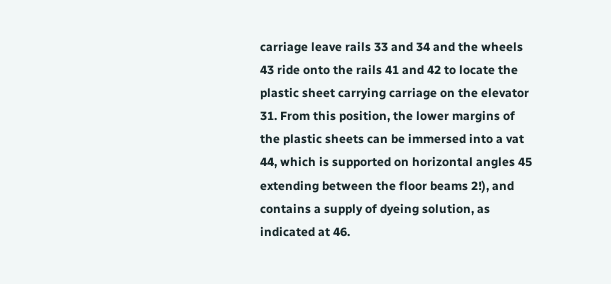carriage leave rails 33 and 34 and the wheels 43 ride onto the rails 41 and 42 to locate the plastic sheet carrying carriage on the elevator 31. From this position, the lower margins of the plastic sheets can be immersed into a vat 44, which is supported on horizontal angles 45 extending between the floor beams 2!), and contains a supply of dyeing solution, as indicated at 46.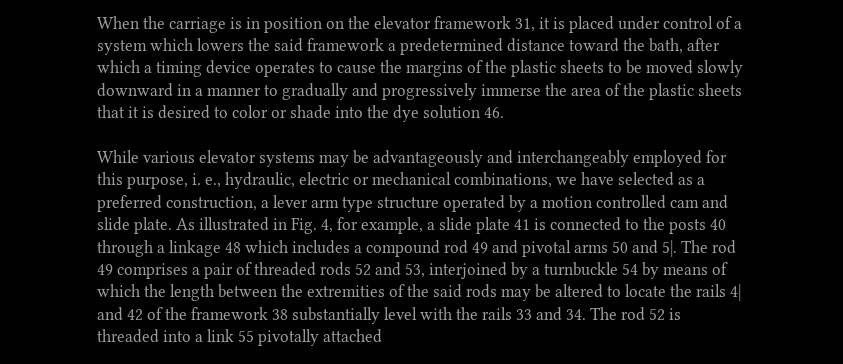When the carriage is in position on the elevator framework 31, it is placed under control of a system which lowers the said framework a predetermined distance toward the bath, after which a timing device operates to cause the margins of the plastic sheets to be moved slowly downward in a manner to gradually and progressively immerse the area of the plastic sheets that it is desired to color or shade into the dye solution 46.

While various elevator systems may be advantageously and interchangeably employed for this purpose, i. e., hydraulic, electric or mechanical combinations, we have selected as a preferred construction, a lever arm type structure operated by a motion controlled cam and slide plate. As illustrated in Fig. 4, for example, a slide plate 41 is connected to the posts 40 through a linkage 48 which includes a compound rod 49 and pivotal arms 50 and 5|. The rod 49 comprises a pair of threaded rods 52 and 53, interjoined by a turnbuckle 54 by means of which the length between the extremities of the said rods may be altered to locate the rails 4| and 42 of the framework 38 substantially level with the rails 33 and 34. The rod 52 is threaded into a link 55 pivotally attached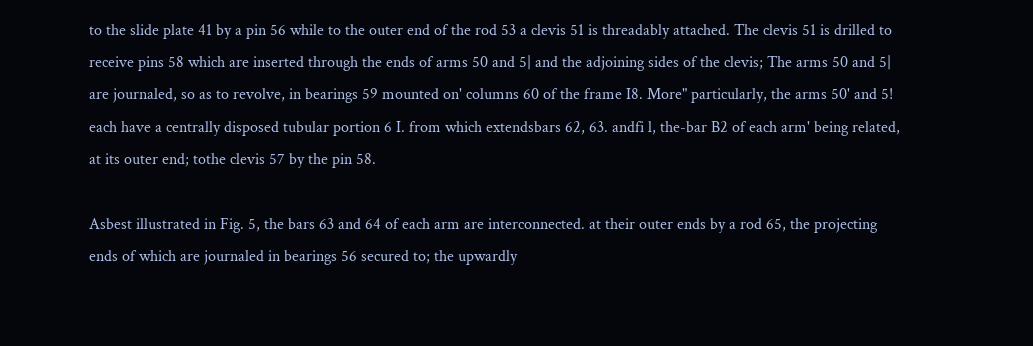to the slide plate 41 by a pin 56 while to the outer end of the rod 53 a clevis 51 is threadably attached. The clevis 51 is drilled to receive pins 58 which are inserted through the ends of arms 50 and 5| and the adjoining sides of the clevis; The arms 50 and 5| are journaled, so as to revolve, in bearings 59 mounted on' columns 60 of the frame I8. More" particularly, the arms 50' and 5! each have a centrally disposed tubular portion 6 I. from which extendsbars 62, 63. andfi l, the-bar B2 of each arm' being related, at its outer end; tothe clevis 57 by the pin 58.

Asbest illustrated in Fig. 5, the bars 63 and 64 of each arm are interconnected. at their outer ends by a rod 65, the projecting ends of which are journaled in bearings 56 secured to; the upwardly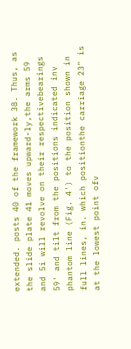extended. posts 40 of the framework 38. Thus, as the slide plate 41 moves upward-ly,the arms 59 and 5i will revolve on their respectivebearings 59' and tilt from the positions indicated inv phantom line (Fig. 4') to the position shown in full lines, in. which positionthe carriage 23" is at the lowest point ofv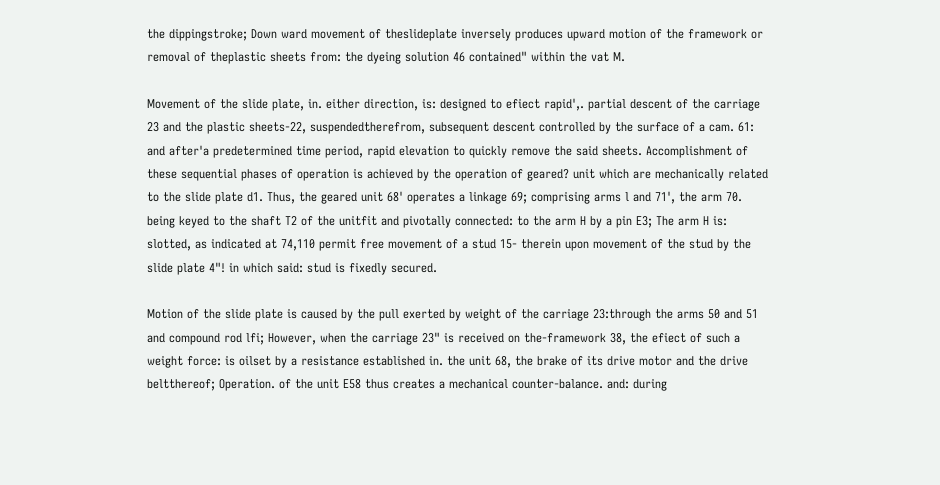the dippingstroke; Down ward movement of theslideplate inversely produces upward motion of the framework or removal of theplastic sheets from: the dyeing solution 46 contained" within the vat M.

Movement of the slide plate, in. either direction, is: designed to efiect rapid',. partial descent of the carriage 23 and the plastic sheets-22, suspendedtherefrom, subsequent descent controlled by the surface of a cam. 61: and after'a predetermined time period, rapid elevation to quickly remove the said sheets. Accomplishment of these sequential phases of operation is achieved by the operation of geared? unit which are mechanically related to the slide plate d1. Thus, the geared unit 68' operates a linkage 69; comprising arms l and 71', the arm 70. being keyed to the shaft T2 of the unitfit and pivotally connected: to the arm H by a pin E3; The arm H is: slotted, as indicated at 74,110 permit free movement of a stud 15- therein upon movement of the stud by the slide plate 4"! in which said: stud is fixedly secured.

Motion of the slide plate is caused by the pull exerted by weight of the carriage 23:through the arms 50 and 51 and compound rod lfi; However, when the carriage 23" is received on the-framework 38, the efiect of such a weight force: is oilset by a resistance established in. the unit 68, the brake of its drive motor and the drive beltthereof; Operation. of the unit E58 thus creates a mechanical counter-balance. and: during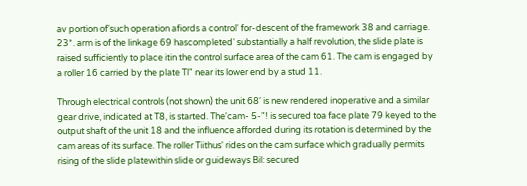av portion of'such operation afiords a control' for-descent of the framework 38 and carriage. 23*. arm is of the linkage 69 hascompleted' substantially a half revolution, the slide plate is raised sufficiently to place itin the control surface area of the cam 61. The cam is engaged by a roller 16 carried by the plate Tl" near its lower end by a stud 11.

Through electrical controls (not shown) the unit 68' is new rendered inoperative and a similar gear drive, indicated at T8, is started. The'cam- 5-"! is secured toa face plate 79 keyed to the output shaft of the unit 18 and the influence afforded during its rotation is determined by the cam areas of its surface. The roller Tiithus' rides on the cam surface which gradually permits rising of the slide platewithin slide or guideways Bil: secured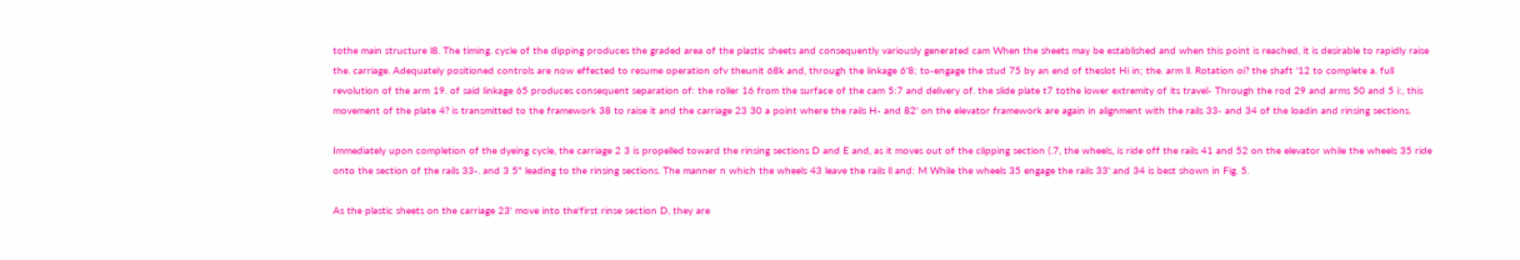tothe main structure l8. The timing. cycle of the dipping produces the graded area of the plastic sheets and consequently variously generated cam When the sheets may be established and when this point is reached, it is desirable to rapidly raise the. carriage. Adequately positioned controls are now effected to resume operation ofv theunit 68k and, through the linkage 6'8; to-engage the stud 75 by an end of theslot Hi in; the. arm ll. Rotation oi? the shaft '12 to complete a. full revolution of the arm 19. of said linkage 65 produces consequent separation of: the roller 16 from the surface of the cam 5:7 and delivery of. the slide plate t7 tothe lower extremity of its travel- Through the rod 29 and arms 50 and 5 i:, this movement of the plate 4? is transmitted to the framework 38 to raise it and the carriage 23 30 a point where the rails H- and 82' on the elevator framework are again in alignment with the rails 33- and 34 of the loadin and rinsing sections.

Immediately upon completion of the dyeing cycle, the carriage 2 3 is propelled toward the rinsing sections D and E and, as it moves out of the clipping section (.7, the wheels, is ride off the rails 41 and 52 on the elevator while the wheels 35 ride onto the section of the rails 33-. and 3 5" leading to the rinsing sections. The manner n which the wheels 43 leave the rails ll and: M While the wheels 35 engage the rails 33' and 34 is best shown in Fig. 5.

As the plastic sheets on the carriage 23' move into the'first rinse section D, they are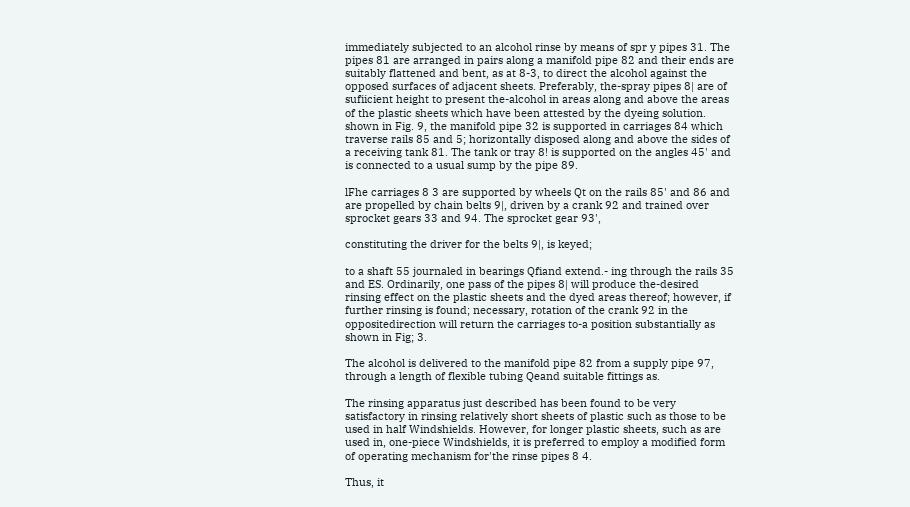immediately subjected to an alcohol rinse by means of spr y pipes 31. The pipes 81 are arranged in pairs along a manifold pipe 82 and their ends are suitably flattened and bent, as at 8-3, to direct the alcohol against the opposed surfaces of adjacent sheets. Preferably, the-spray pipes 8| are of sufiicient height to present the-alcohol in areas along and above the areas of the plastic sheets which have been attested by the dyeing solution. shown in Fig. 9, the manifold pipe 32 is supported in carriages 84 which traverse rails 85 and 5; horizontally disposed along and above the sides of a receiving tank 81. The tank or tray 8! is supported on the angles 45' and is connected to a usual sump by the pipe 89.

lFhe carriages 8 3 are supported by wheels Qt on the rails 85' and 86 and are propelled by chain belts 9|, driven by a crank 92 and trained over sprocket gears 33 and 94. The sprocket gear 93',

constituting the driver for the belts 9|, is keyed;

to a shaft 55 journaled in bearings Qfiand extend.- ing through the rails 35 and ES. Ordinarily, one pass of the pipes 8| will produce the-desired rinsing effect on the plastic sheets and the dyed areas thereof; however, if further rinsing is found; necessary, rotation of the crank 92 in the oppositedirection will return the carriages to-a position substantially as shown in Fig; 3.

The alcohol is delivered to the manifold pipe 82 from a supply pipe 97, through a length of flexible tubing Qeand suitable fittings as.

The rinsing apparatus just described has been found to be very satisfactory in rinsing relatively short sheets of plastic such as those to be used in half Windshields. However, for longer plastic sheets, such as are used in, one-piece Windshields, it is preferred to employ a modified form of operating mechanism for'the rinse pipes 8 4.

Thus, it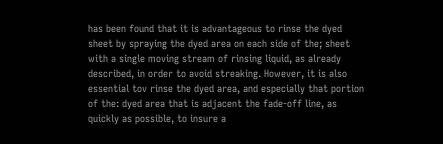has been found that it is advantageous to rinse the dyed sheet by spraying the dyed area on each side of the; sheet with a single moving stream of rinsing liquid, as already described, in order to avoid streaking. However, it is also essential tov rinse the dyed area, and especially that portion of the: dyed area that is adjacent the fade-off line, as quickly as possible, to insure a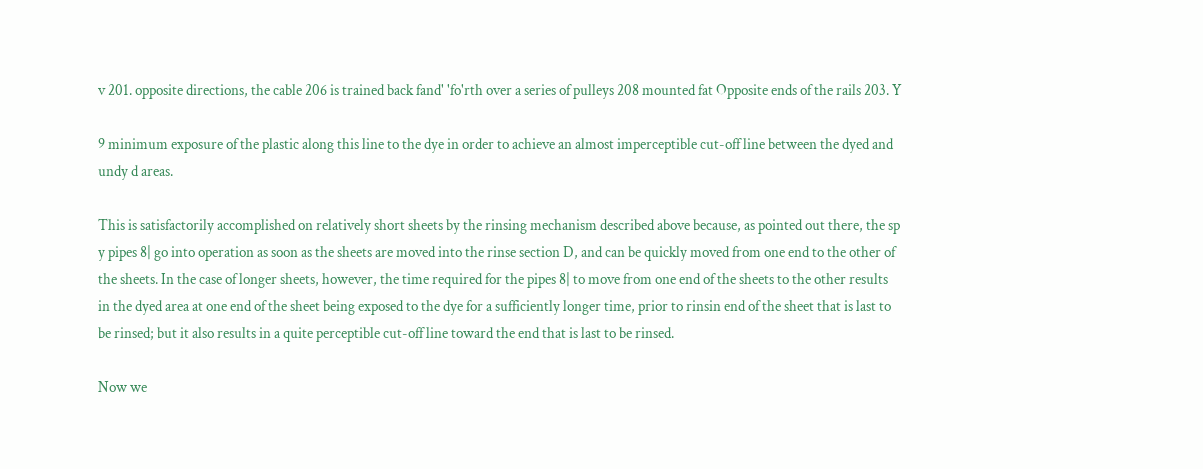v 201. opposite directions, the cable 206 is trained back fand' 'fo'rth over a series of pulleys 208 mounted fat Opposite ends of the rails 203. Y

9 minimum exposure of the plastic along this line to the dye in order to achieve an almost imperceptible cut-off line between the dyed and undy d areas.

This is satisfactorily accomplished on relatively short sheets by the rinsing mechanism described above because, as pointed out there, the sp y pipes 8| go into operation as soon as the sheets are moved into the rinse section D, and can be quickly moved from one end to the other of the sheets. In the case of longer sheets, however, the time required for the pipes 8| to move from one end of the sheets to the other results in the dyed area at one end of the sheet being exposed to the dye for a sufficiently longer time, prior to rinsin end of the sheet that is last to be rinsed; but it also results in a quite perceptible cut-off line toward the end that is last to be rinsed.

Now we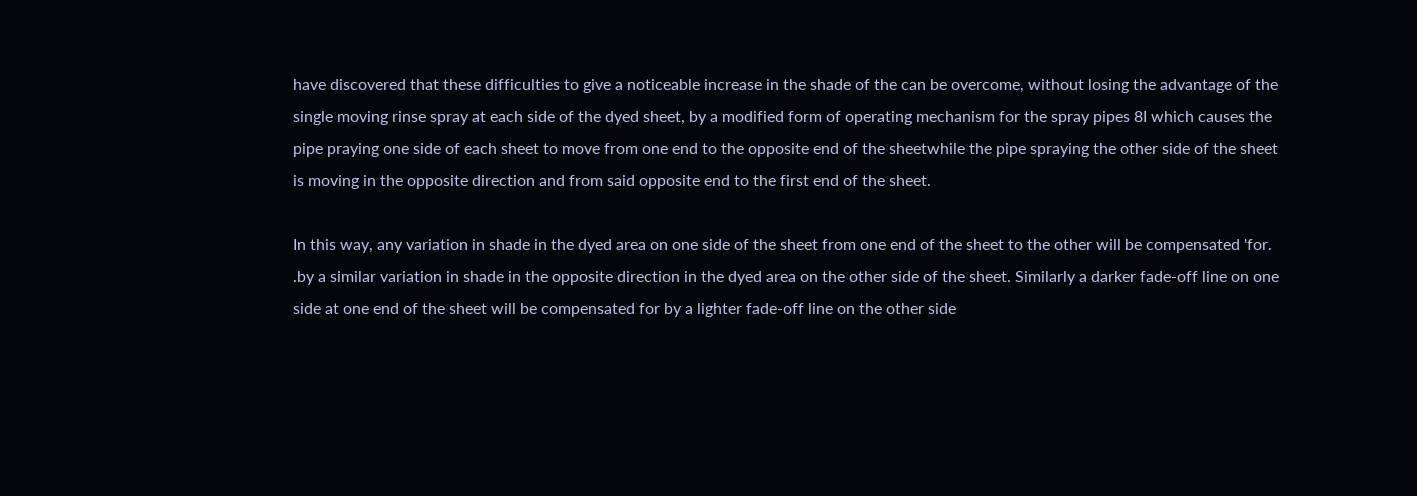have discovered that these difficulties to give a noticeable increase in the shade of the can be overcome, without losing the advantage of the single moving rinse spray at each side of the dyed sheet, by a modified form of operating mechanism for the spray pipes 8I which causes the pipe praying one side of each sheet to move from one end to the opposite end of the sheetwhile the pipe spraying the other side of the sheet is moving in the opposite direction and from said opposite end to the first end of the sheet.

In this way, any variation in shade in the dyed area on one side of the sheet from one end of the sheet to the other will be compensated 'for. .by a similar variation in shade in the opposite direction in the dyed area on the other side of the sheet. Similarly a darker fade-off line on one side at one end of the sheet will be compensated for by a lighter fade-off line on the other side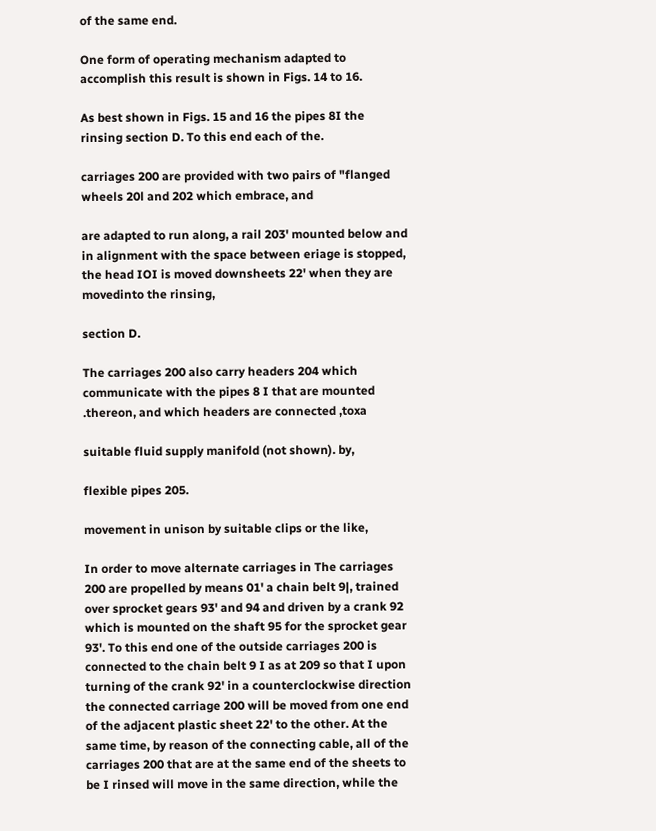of the same end.

One form of operating mechanism adapted to accomplish this result is shown in Figs. 14 to 16.

As best shown in Figs. 15 and 16 the pipes 8I the rinsing section D. To this end each of the.

carriages 200 are provided with two pairs of "flanged wheels 20l and 202 which embrace, and

are adapted to run along, a rail 203' mounted below and in alignment with the space between eriage is stopped, the head IOI is moved downsheets 22' when they are movedinto the rinsing,

section D.

The carriages 200 also carry headers 204 which communicate with the pipes 8 I that are mounted .thereon, and which headers are connected ,toxa

suitable fluid supply manifold (not shown). by,

flexible pipes 205.

movement in unison by suitable clips or the like,

In order to move alternate carriages in The carriages 200 are propelled by means 01' a chain belt 9|, trained over sprocket gears 93' and 94 and driven by a crank 92 which is mounted on the shaft 95 for the sprocket gear 93'. To this end one of the outside carriages 200 is connected to the chain belt 9 I as at 209 so that I upon turning of the crank 92' in a counterclockwise direction the connected carriage 200 will be moved from one end of the adjacent plastic sheet 22' to the other. At the same time, by reason of the connecting cable, all of the carriages 200 that are at the same end of the sheets to be I rinsed will move in the same direction, while the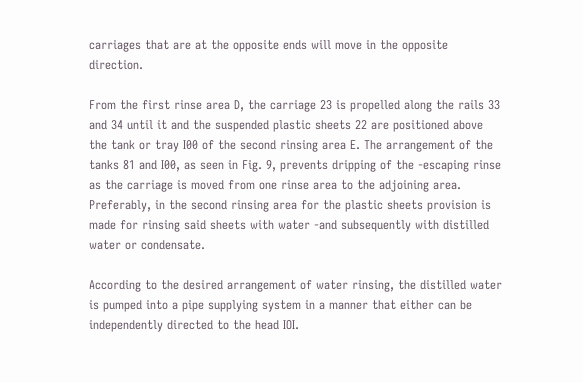carriages that are at the opposite ends will move in the opposite direction.

From the first rinse area D, the carriage 23 is propelled along the rails 33 and 34 until it and the suspended plastic sheets 22 are positioned above the tank or tray I00 of the second rinsing area E. The arrangement of the tanks 81 and I00, as seen in Fig. 9, prevents dripping of the -escaping rinse as the carriage is moved from one rinse area to the adjoining area. Preferably, in the second rinsing area for the plastic sheets provision is made for rinsing said sheets with water -and subsequently with distilled water or condensate.

According to the desired arrangement of water rinsing, the distilled water is pumped into a pipe supplying system in a manner that either can be independently directed to the head IOI.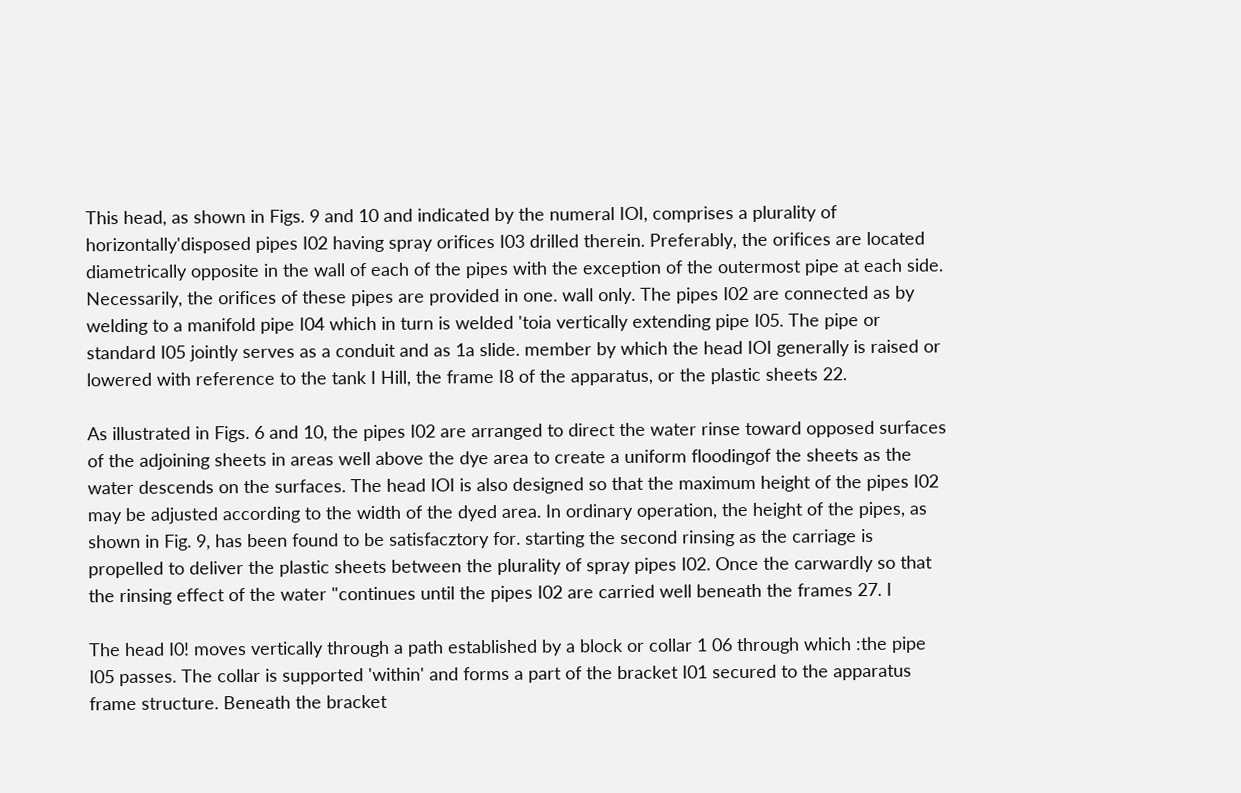This head, as shown in Figs. 9 and 10 and indicated by the numeral IOI, comprises a plurality of horizontally'disposed pipes I02 having spray orifices I03 drilled therein. Preferably, the orifices are located diametrically opposite in the wall of each of the pipes with the exception of the outermost pipe at each side. Necessarily, the orifices of these pipes are provided in one. wall only. The pipes I02 are connected as by welding to a manifold pipe I04 which in turn is welded 'toia vertically extending pipe I05. The pipe or standard I05 jointly serves as a conduit and as 1a slide. member by which the head IOI generally is raised or lowered with reference to the tank I Hill, the frame I8 of the apparatus, or the plastic sheets 22.

As illustrated in Figs. 6 and 10, the pipes I02 are arranged to direct the water rinse toward opposed surfaces of the adjoining sheets in areas well above the dye area to create a uniform floodingof the sheets as the water descends on the surfaces. The head IOI is also designed so that the maximum height of the pipes I02 may be adjusted according to the width of the dyed area. In ordinary operation, the height of the pipes, as shown in Fig. 9, has been found to be satisfacztory for. starting the second rinsing as the carriage is propelled to deliver the plastic sheets between the plurality of spray pipes I02. Once the carwardly so that the rinsing effect of the water "continues until the pipes I02 are carried well beneath the frames 27. I

The head I0! moves vertically through a path established by a block or collar 1 06 through which :the pipe I05 passes. The collar is supported 'within' and forms a part of the bracket I01 secured to the apparatus frame structure. Beneath the bracket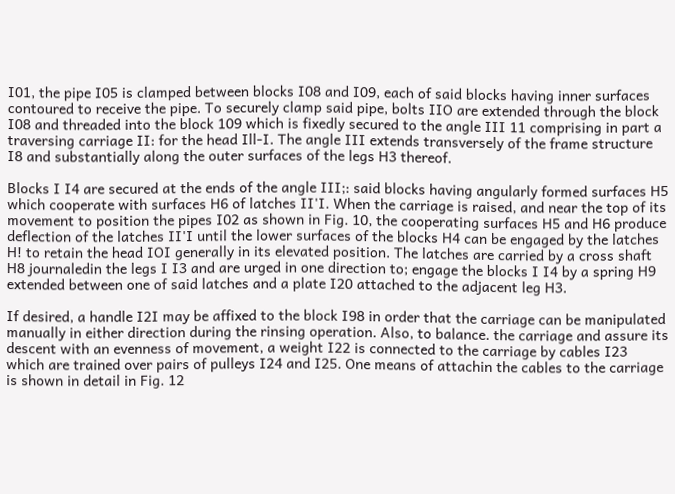I01, the pipe I05 is clamped between blocks I08 and I09, each of said blocks having inner surfaces contoured to receive the pipe. To securely clamp said pipe, bolts IIO are extended through the block I08 and threaded into the block 109 which is fixedly secured to the angle III 11 comprising in part a traversing carriage II: for the head Ill-I. The angle III extends transversely of the frame structure I8 and substantially along the outer surfaces of the legs H3 thereof.

Blocks I I4 are secured at the ends of the angle III;: said blocks having angularly formed surfaces H5 which cooperate with surfaces H6 of latches II'I. When the carriage is raised, and near the top of its movement to position the pipes I02 as shown in Fig. 10, the cooperating surfaces H5 and H6 produce deflection of the latches II'I until the lower surfaces of the blocks H4 can be engaged by the latches H! to retain the head IOI generally in its elevated position. The latches are carried by a cross shaft H8 journaledin the legs I I3 and are urged in one direction to; engage the blocks I I4 by a spring H9 extended between one of said latches and a plate I20 attached to the adjacent leg H3.

If desired, a handle I2I may be affixed to the block I98 in order that the carriage can be manipulated manually in either direction during the rinsing operation. Also, to balance. the carriage and assure its descent with an evenness of movement, a weight I22 is connected to the carriage by cables I23 which are trained over pairs of pulleys I24 and I25. One means of attachin the cables to the carriage is shown in detail in Fig. 12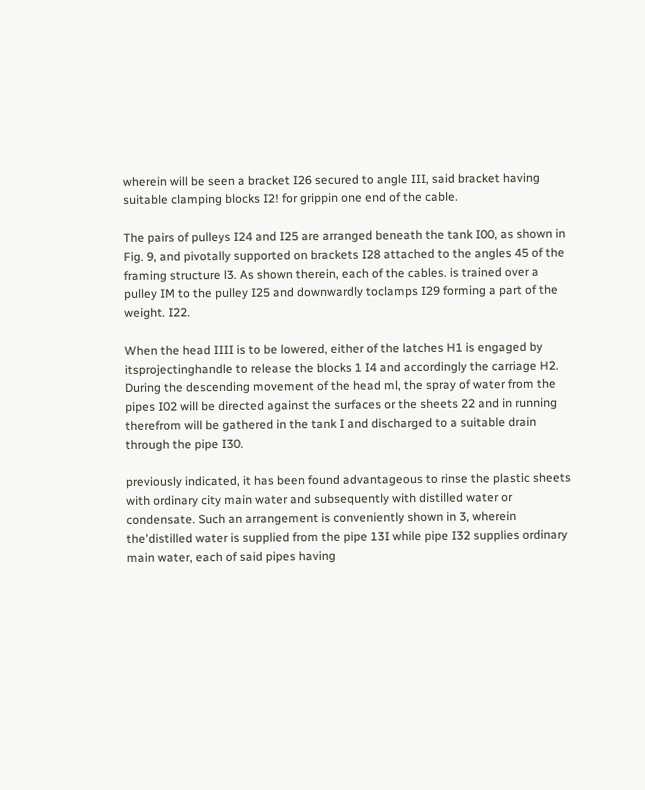wherein will be seen a bracket I26 secured to angle III, said bracket having suitable clamping blocks I2! for grippin one end of the cable.

The pairs of pulleys I24 and I25 are arranged beneath the tank I00, as shown in Fig. 9, and pivotally supported on brackets I28 attached to the angles 45 of the framing structure l3. As shown therein, each of the cables. is trained over a pulley IM to the pulley I25 and downwardly toclamps I29 forming a part of the weight. I22.

When the head IIII is to be lowered, either of the latches H1 is engaged by itsprojectinghandle to release the blocks 1 I4 and accordingly the carriage H2. During the descending movement of the head ml, the spray of water from the pipes I02 will be directed against the surfaces or the sheets 22 and in running therefrom will be gathered in the tank I and discharged to a suitable drain through the pipe I30.

previously indicated, it has been found advantageous to rinse the plastic sheets with ordinary city main water and subsequently with distilled water or condensate. Such an arrangement is conveniently shown in 3, wherein the'distilled water is supplied from the pipe 13I while pipe I32 supplies ordinary main water, each of said pipes having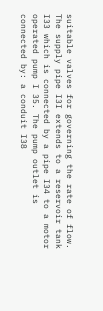suitable valves for governing the rate of flow. The supply pipe I3I extends to a reservoir tank I33 which is connected by a pipe I34 to a motor operated pump I 35. The pump outlet is connected by: a conduit I38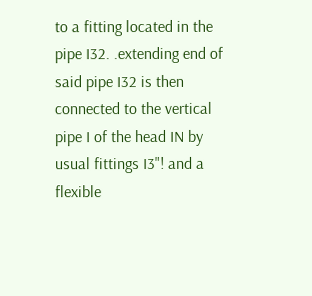to a fitting located in the pipe I32. .extending end of said pipe I32 is then connected to the vertical pipe I of the head IN by usual fittings I3"! and a flexible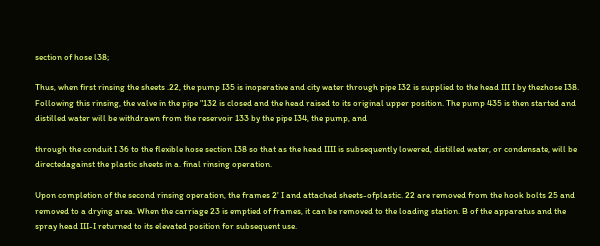section of hose l38;

Thus, when first rinsing the sheets .22, the pump I35 is inoperative and city water through pipe I32 is supplied to the head III I by thezhose I38. Following this rinsing, the valve in the pipe "132 is closed and the head raised to its original upper position. The pump 435 is then started and distilled water will be withdrawn from the reservoir 133 by the pipe I34, the pump, and

through the conduit I 36 to the flexible hose section I38 so that as the head IIII is subsequently lowered, distilled water, or condensate, will be directedagainst the plastic sheets in a. final rinsing operation.

Upon completion of the second rinsing operation, the frames 2' I and attached sheets-ofplastic. 22 are removed from the hook bolts 25 and removed to a drying area. When the carriage 23 is emptied of frames, it can be removed to the loading station. B of the apparatus and the spray head III-I returned to its elevated position for subsequent use.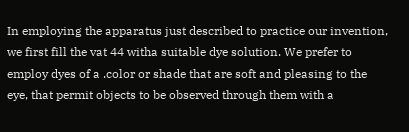In employing the apparatus just described to practice our invention, we first fill the vat 44 witha suitable dye solution. We prefer to employ dyes of a .color or shade that are soft and pleasing to the eye, that permit objects to be observed through them with a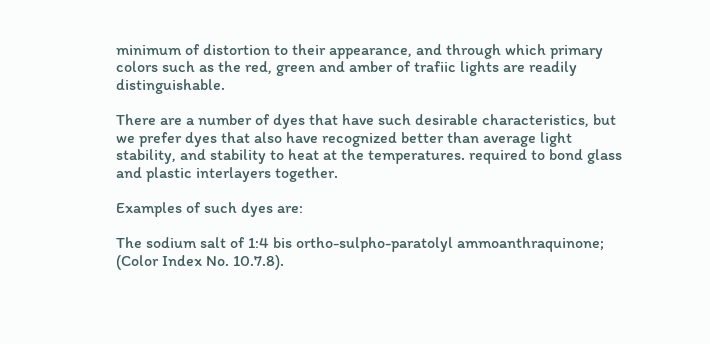minimum of distortion to their appearance, and through which primary colors such as the red, green and amber of trafiic lights are readily distinguishable.

There are a number of dyes that have such desirable characteristics, but we prefer dyes that also have recognized better than average light stability, and stability to heat at the temperatures. required to bond glass and plastic interlayers together.

Examples of such dyes are:

The sodium salt of 1:4 bis ortho-sulpho-paratolyl ammoanthraquinone; (Color Index No. 10.7.8).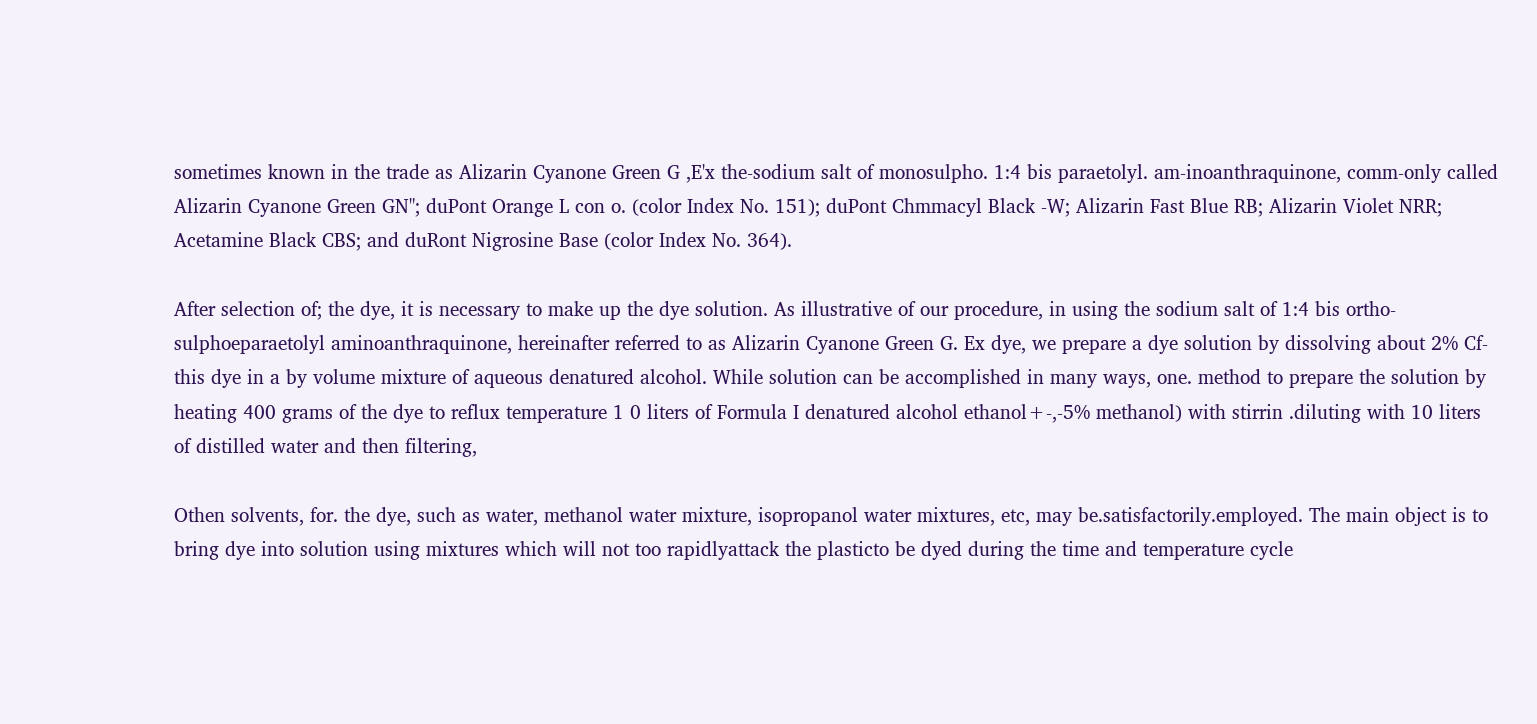sometimes known in the trade as Alizarin Cyanone Green G ,E'x the-sodium salt of monosulpho. 1:4 bis paraetolyl. am-inoanthraquinone, comm-only called Alizarin Cyanone Green GN"; duPont Orange L con o. (color Index No. 151); duPont Chmmacyl Black -W; Alizarin Fast Blue RB; Alizarin Violet NRR; Acetamine Black CBS; and duRont Nigrosine Base (color Index No. 364).

After selection of; the dye, it is necessary to make up the dye solution. As illustrative of our procedure, in using the sodium salt of 1:4 bis ortho-sulphoeparaetolyl aminoanthraquinone, hereinafter referred to as Alizarin Cyanone Green G. Ex dye, we prepare a dye solution by dissolving about 2% Cf-this dye in a by volume mixture of aqueous denatured alcohol. While solution can be accomplished in many ways, one. method to prepare the solution by heating 400 grams of the dye to reflux temperature 1 0 liters of Formula I denatured alcohol ethanol+-,-5% methanol) with stirrin .diluting with 10 liters of distilled water and then filtering,

Othen solvents, for. the dye, such as water, methanol water mixture, isopropanol water mixtures, etc, may be.satisfactorily.employed. The main object is to bring dye into solution using mixtures which will not too rapidlyattack the plasticto be dyed during the time and temperature cycle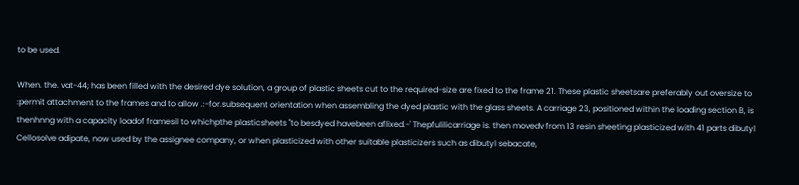to be used.

When. the. vat-44; has been filled with the desired dye solution, a group of plastic sheets cut to the required-size are fixed to the frame 21. These plastic sheetsare preferably out oversize to :permit attachment to the frames and to allow .:-for.subsequent orientation when assembling the dyed plastic with the glass sheets. A carriage 23, positioned within the loading section B, is thenhnng with a capacity loadof framesil to whichpthe plasticsheets "to besdyed havebeen aflixed.-' Thepfulilicarriage is. then movedv from 13 resin sheeting plasticized with 41 parts dibutyl Cellosolve adipate, now used by the assignee company, or when plasticized with other suitable plasticizers such as dibutyl sebacate,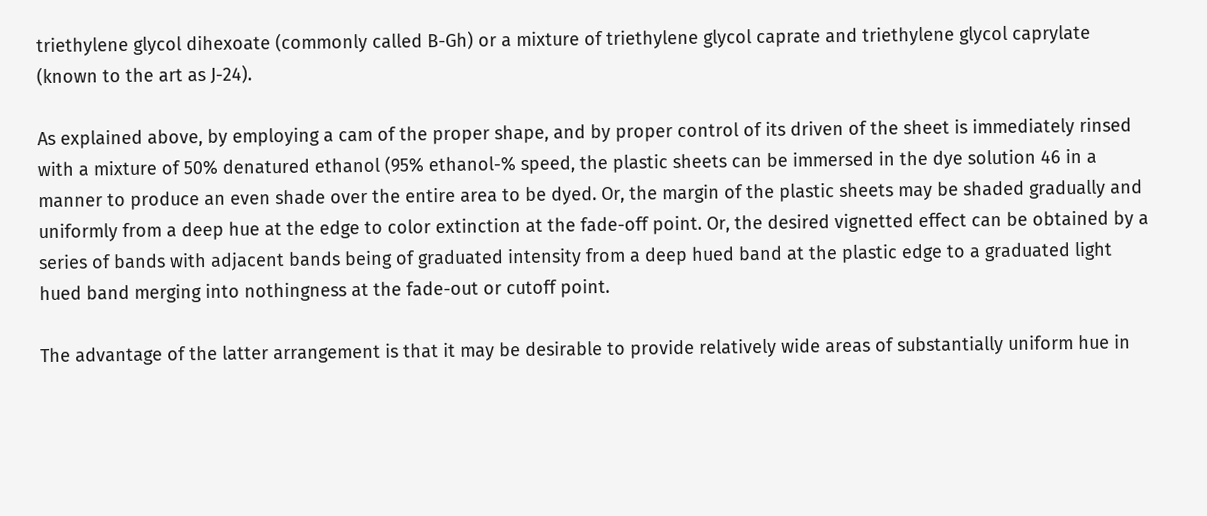triethylene glycol dihexoate (commonly called B-Gh) or a mixture of triethylene glycol caprate and triethylene glycol caprylate (known to the art as J-24).

As explained above, by employing a cam of the proper shape, and by proper control of its driven of the sheet is immediately rinsed with a mixture of 50% denatured ethanol (95% ethanol-% speed, the plastic sheets can be immersed in the dye solution 46 in a manner to produce an even shade over the entire area to be dyed. Or, the margin of the plastic sheets may be shaded gradually and uniformly from a deep hue at the edge to color extinction at the fade-off point. Or, the desired vignetted effect can be obtained by a series of bands with adjacent bands being of graduated intensity from a deep hued band at the plastic edge to a graduated light hued band merging into nothingness at the fade-out or cutoff point.

The advantage of the latter arrangement is that it may be desirable to provide relatively wide areas of substantially uniform hue in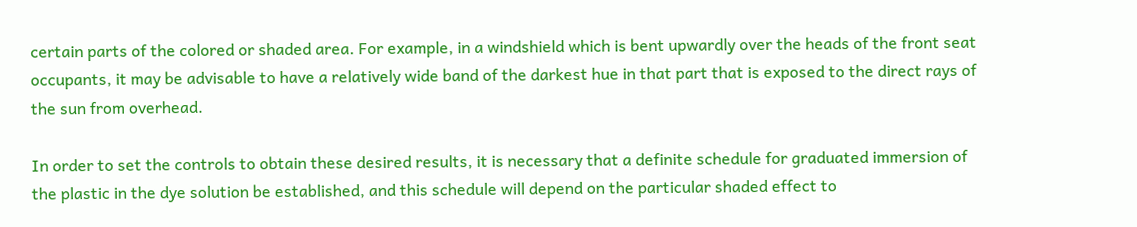certain parts of the colored or shaded area. For example, in a windshield which is bent upwardly over the heads of the front seat occupants, it may be advisable to have a relatively wide band of the darkest hue in that part that is exposed to the direct rays of the sun from overhead.

In order to set the controls to obtain these desired results, it is necessary that a definite schedule for graduated immersion of the plastic in the dye solution be established, and this schedule will depend on the particular shaded effect to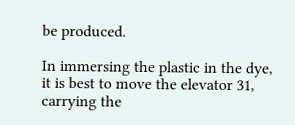be produced.

In immersing the plastic in the dye, it is best to move the elevator 31, carrying the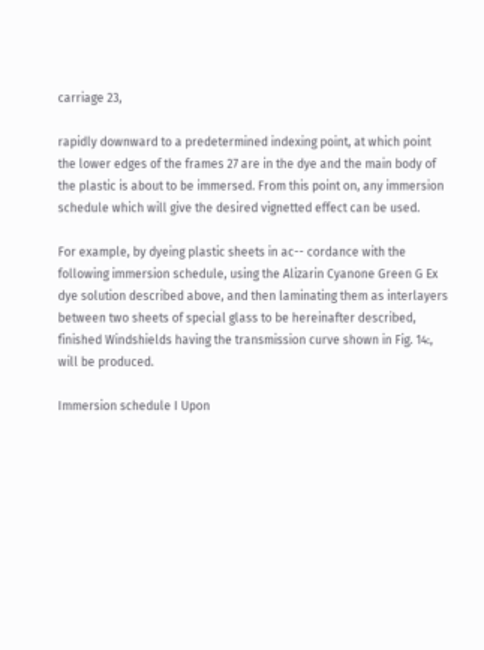carriage 23,

rapidly downward to a predetermined indexing point, at which point the lower edges of the frames 27 are in the dye and the main body of the plastic is about to be immersed. From this point on, any immersion schedule which will give the desired vignetted effect can be used.

For example, by dyeing plastic sheets in ac-- cordance with the following immersion schedule, using the Alizarin Cyanone Green G Ex dye solution described above, and then laminating them as interlayers between two sheets of special glass to be hereinafter described, finished Windshields having the transmission curve shown in Fig. 14:, will be produced.

Immersion schedule I Upon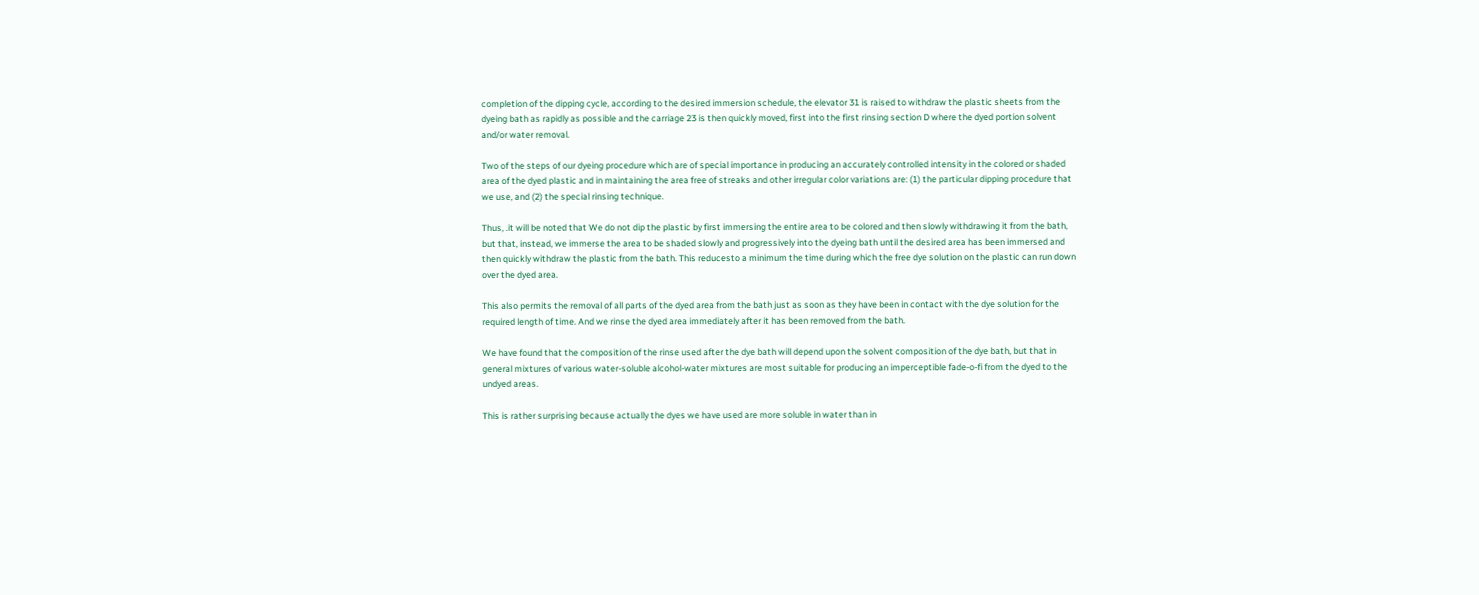completion of the dipping cycle, according to the desired immersion schedule, the elevator 31 is raised to withdraw the plastic sheets from the dyeing bath as rapidly as possible and the carriage 23 is then quickly moved, first into the first rinsing section D where the dyed portion solvent and/or water removal.

Two of the steps of our dyeing procedure which are of special importance in producing an accurately controlled intensity in the colored or shaded area of the dyed plastic and in maintaining the area free of streaks and other irregular color variations are: (1) the particular dipping procedure that we use, and (2) the special rinsing technique.

Thus, .it will be noted that We do not dip the plastic by first immersing the entire area to be colored and then slowly withdrawing it from the bath, but that, instead, we immerse the area to be shaded slowly and progressively into the dyeing bath until the desired area has been immersed and then quickly withdraw the plastic from the bath. This reducesto a minimum the time during which the free dye solution on the plastic can run down over the dyed area.

This also permits the removal of all parts of the dyed area from the bath just as soon as they have been in contact with the dye solution for the required length of time. And we rinse the dyed area immediately after it has been removed from the bath.

We have found that the composition of the rinse used after the dye bath will depend upon the solvent composition of the dye bath, but that in general mixtures of various water-soluble alcohol-water mixtures are most suitable for producing an imperceptible fade-o-fi from the dyed to the undyed areas.

This is rather surprising because actually the dyes we have used are more soluble in water than in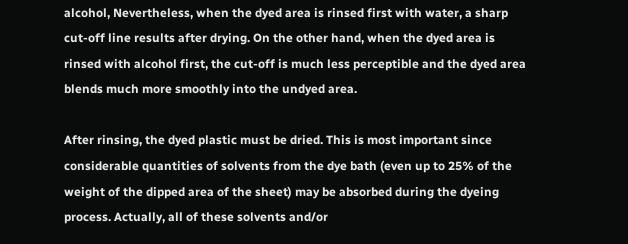alcohol, Nevertheless, when the dyed area is rinsed first with water, a sharp cut-off line results after drying. On the other hand, when the dyed area is rinsed with alcohol first, the cut-off is much less perceptible and the dyed area blends much more smoothly into the undyed area.

After rinsing, the dyed plastic must be dried. This is most important since considerable quantities of solvents from the dye bath (even up to 25% of the weight of the dipped area of the sheet) may be absorbed during the dyeing process. Actually, all of these solvents and/or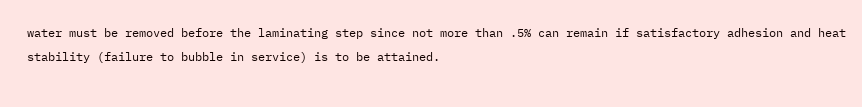water must be removed before the laminating step since not more than .5% can remain if satisfactory adhesion and heat stability (failure to bubble in service) is to be attained.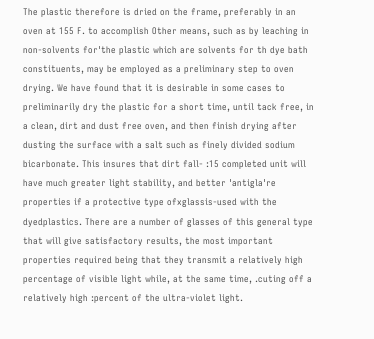The plastic therefore is dried on the frame, preferably in an oven at 155 F. to accomplish Other means, such as by leaching in non-solvents for'the plastic which are solvents for th dye bath constituents, may be employed as a preliminary step to oven drying. We have found that it is desirable in some cases to preliminarily dry the plastic for a short time, until tack free, in a clean, dirt and dust free oven, and then finish drying after dusting the surface with a salt such as finely divided sodium bicarbonate. This insures that dirt fall- :15 completed unit will have much greater light stability, and better 'antigla're properties if a protective type ofxglassis-used with the dyedplastics. There are a number of glasses of this general type that will give satisfactory results, the most important properties required being that they transmit a relatively high percentage of visible light while, at the same time, .cuting off a relatively high :percent of the ultra-violet light.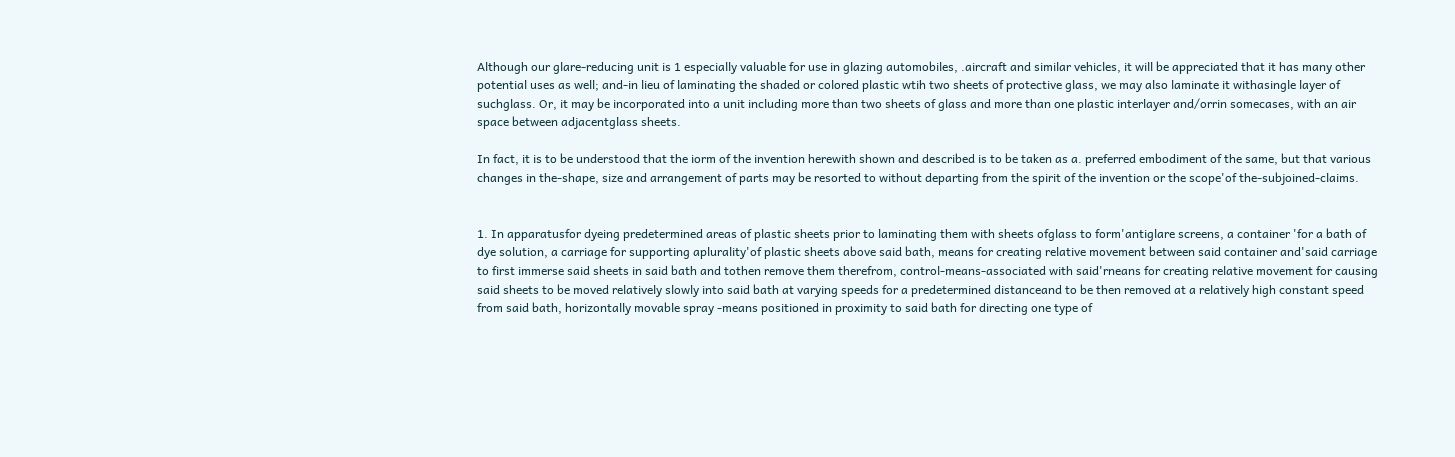Although our glare-reducing unit is 1 especially valuable for use in glazing automobiles, .aircraft and similar vehicles, it will be appreciated that it has many other potential uses as well; and-in lieu of laminating the shaded or colored plastic wtih two sheets of protective glass, we may also laminate it withasingle layer of suchglass. Or, it may be incorporated into a unit including more than two sheets of glass and more than one plastic interlayer and/orrin somecases, with an air space between adjacentglass sheets.

In fact, it is to be understood that the iorm of the invention herewith shown and described is to be taken as a. preferred embodiment of the same, but that various changes in the-shape, size and arrangement of parts may be resorted to without departing from the spirit of the invention or the scope'of the-subjoined-claims.


1. In apparatusfor dyeing predetermined areas of plastic sheets prior to laminating them with sheets ofglass to form'antiglare screens, a container 'for a bath of dye solution, a carriage for supporting aplurality'of plastic sheets above said bath, means for creating relative movement between said container and'said carriage to first immerse said sheets in said bath and tothen remove them therefrom, control-means-associated with said'rneans for creating relative movement for causing said sheets to be moved relatively slowly into said bath at varying speeds for a predetermined distanceand to be then removed at a relatively high constant speed from said bath, horizontally movable spray -means positioned in proximity to said bath for directing one type of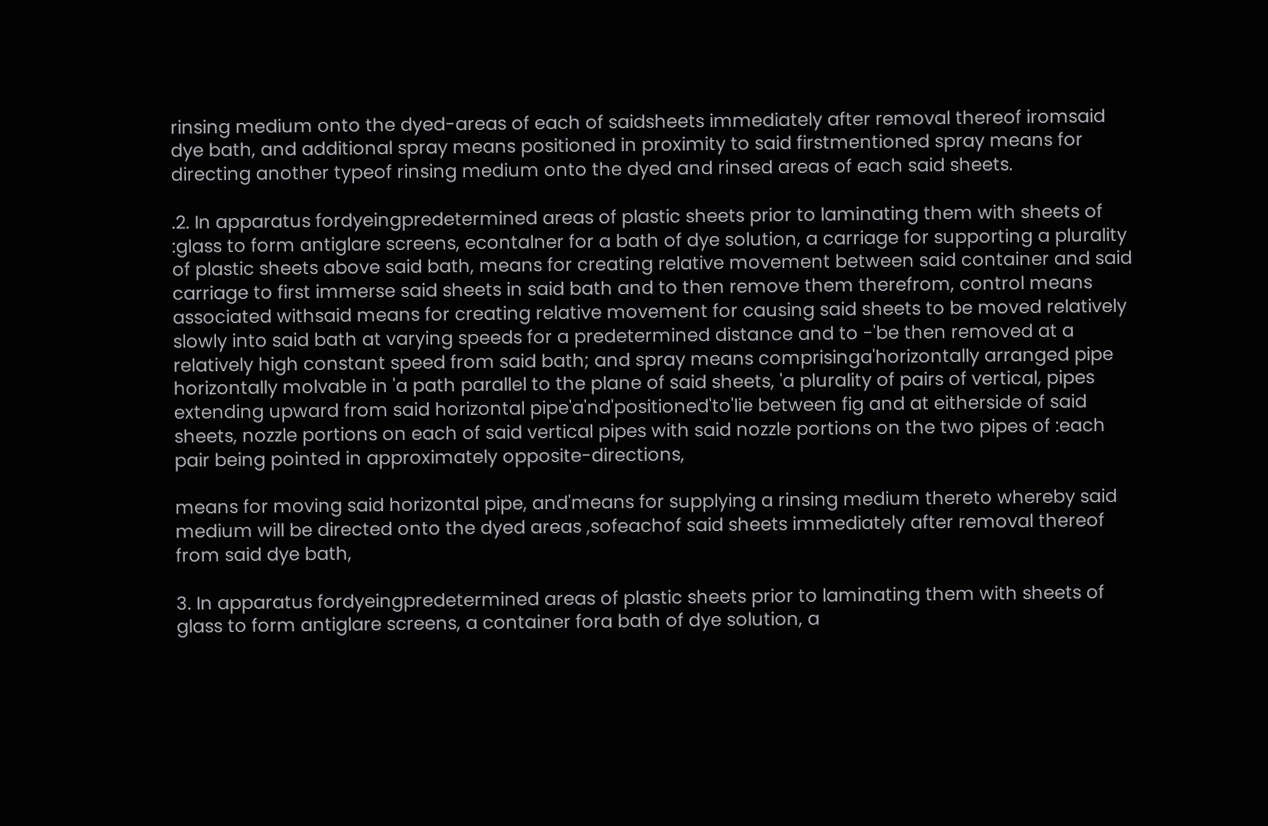rinsing medium onto the dyed-areas of each of saidsheets immediately after removal thereof iromsaid dye bath, and additional spray means positioned in proximity to said firstmentioned spray means for directing another typeof rinsing medium onto the dyed and rinsed areas of each said sheets.

.2. In apparatus fordyeingpredetermined areas of plastic sheets prior to laminating them with sheets of :glass to form antiglare screens, econtalner for a bath of dye solution, a carriage for supporting a plurality of plastic sheets above said bath, means for creating relative movement between said container and said carriage to first immerse said sheets in said bath and to then remove them therefrom, control means associated withsaid means for creating relative movement for causing said sheets to be moved relatively slowly into said bath at varying speeds for a predetermined distance and to -'be then removed at a relatively high constant speed from said bath; and spray means comprisinga'horizontally arranged pipe horizontally molvable in 'a path parallel to the plane of said sheets, 'a plurality of pairs of vertical, pipes extending upward from said horizontal pipe'a'nd'positioned'to'lie between fig and at eitherside of said sheets, nozzle portions on each of said vertical pipes with said nozzle portions on the two pipes of :each pair being pointed in approximately opposite-directions,

means for moving said horizontal pipe, and'means for supplying a rinsing medium thereto whereby said medium will be directed onto the dyed areas ,sofeachof said sheets immediately after removal thereof from said dye bath,

3. In apparatus fordyeingpredetermined areas of plastic sheets prior to laminating them with sheets of glass to form antiglare screens, a container fora bath of dye solution, a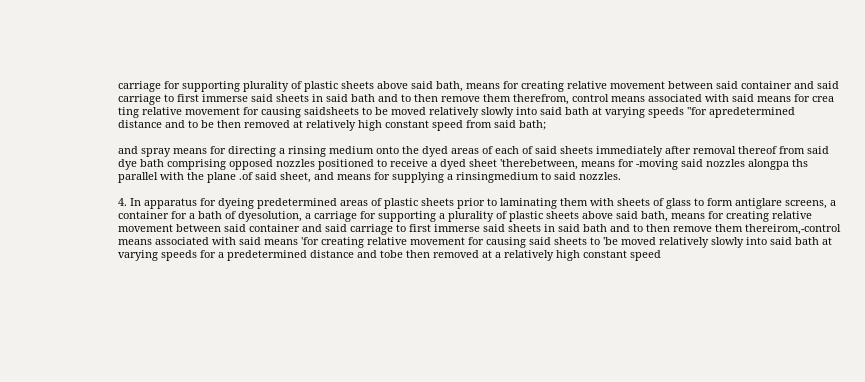carriage for supporting plurality of plastic sheets above said bath, means for creating relative movement between said container and said carriage to first immerse said sheets in said bath and to then remove them therefrom, control means associated with said means for crea ting relative movement for causing saidsheets to be moved relatively slowly into said bath at varying speeds "for apredetermined distance and to be then removed at relatively high constant speed from said bath;

and spray means for directing a rinsing medium onto the dyed areas of each of said sheets immediately after removal thereof from said dye bath comprising opposed nozzles positioned to receive a dyed sheet 'therebetween, means for -moving said nozzles alongpa ths parallel with the plane .of said sheet, and means for supplying a rinsingmedium to said nozzles.

4. In apparatus for dyeing predetermined areas of plastic sheets prior to laminating them with sheets of glass to form antiglare screens, a container for a bath of dyesolution, a carriage for supporting a plurality of plastic sheets above said bath, means for creating relative movement between said container and said carriage to first immerse said sheets in said bath and to then remove them thereirom,-control means associated with said means 'for creating relative movement for causing said sheets to 'be moved relatively slowly into said bath at varying speeds for a predetermined distance and tobe then removed at a relatively high constant speed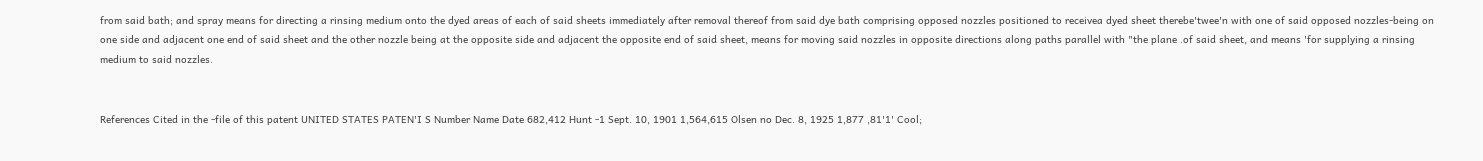from said bath; and spray means for directing a rinsing medium onto the dyed areas of each of said sheets immediately after removal thereof from said dye bath comprising opposed nozzles positioned to receivea dyed sheet therebe'twee'n with one of said opposed nozzles-being on one side and adjacent one end of said sheet and the other nozzle being at the opposite side and adjacent the opposite end of said sheet, means for moving said nozzles in opposite directions along paths parallel with "the plane .of said sheet, and means 'for supplying a rinsing medium to said nozzles.


References Cited in the -file of this patent UNITED STATES PATEN'I S Number Name Date 682,412 Hunt -1 Sept. 10, 1901 1,564,615 Olsen no Dec. 8, 1925 1,877 ,81'1' Cool;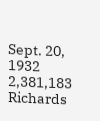Sept. 20, 1932 2,381,183 Richards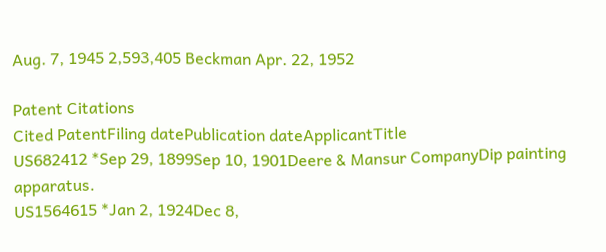Aug. 7, 1945 2,593,405 Beckman Apr. 22, 1952

Patent Citations
Cited PatentFiling datePublication dateApplicantTitle
US682412 *Sep 29, 1899Sep 10, 1901Deere & Mansur CompanyDip painting apparatus.
US1564615 *Jan 2, 1924Dec 8,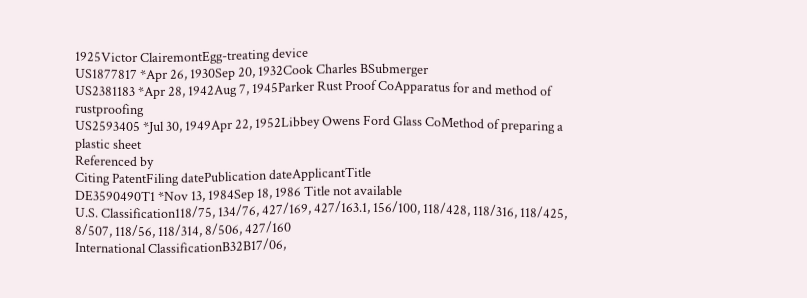1925Victor ClairemontEgg-treating device
US1877817 *Apr 26, 1930Sep 20, 1932Cook Charles BSubmerger
US2381183 *Apr 28, 1942Aug 7, 1945Parker Rust Proof CoApparatus for and method of rustproofing
US2593405 *Jul 30, 1949Apr 22, 1952Libbey Owens Ford Glass CoMethod of preparing a plastic sheet
Referenced by
Citing PatentFiling datePublication dateApplicantTitle
DE3590490T1 *Nov 13, 1984Sep 18, 1986 Title not available
U.S. Classification118/75, 134/76, 427/169, 427/163.1, 156/100, 118/428, 118/316, 118/425, 8/507, 118/56, 118/314, 8/506, 427/160
International ClassificationB32B17/06,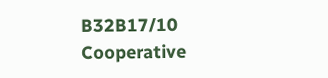B32B17/10
Cooperative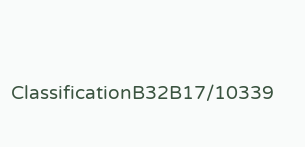ClassificationB32B17/10339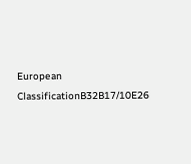European ClassificationB32B17/10E26